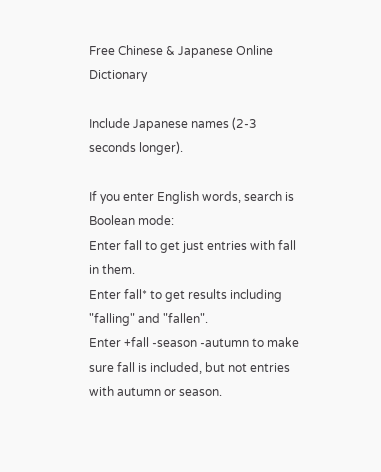Free Chinese & Japanese Online Dictionary

Include Japanese names (2-3 seconds longer).

If you enter English words, search is Boolean mode:
Enter fall to get just entries with fall in them.
Enter fall* to get results including "falling" and "fallen".
Enter +fall -season -autumn to make sure fall is included, but not entries with autumn or season.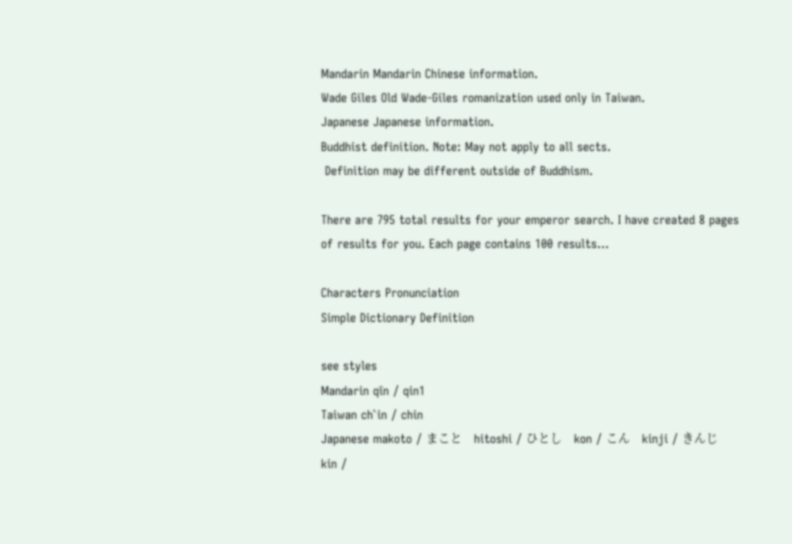Mandarin Mandarin Chinese information.
Wade Giles Old Wade-Giles romanization used only in Taiwan.
Japanese Japanese information.
Buddhist definition. Note: May not apply to all sects.
 Definition may be different outside of Buddhism.

There are 795 total results for your emperor search. I have created 8 pages of results for you. Each page contains 100 results...

Characters Pronunciation
Simple Dictionary Definition

see styles
Mandarin qīn / qin1
Taiwan ch`in / chin
Japanese makoto / まこと    hitoshi / ひとし    kon / こん    kinji / きんじ    kin /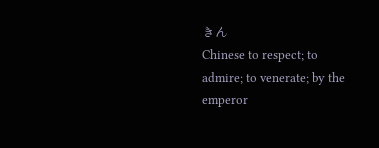きん
Chinese to respect; to admire; to venerate; by the emperor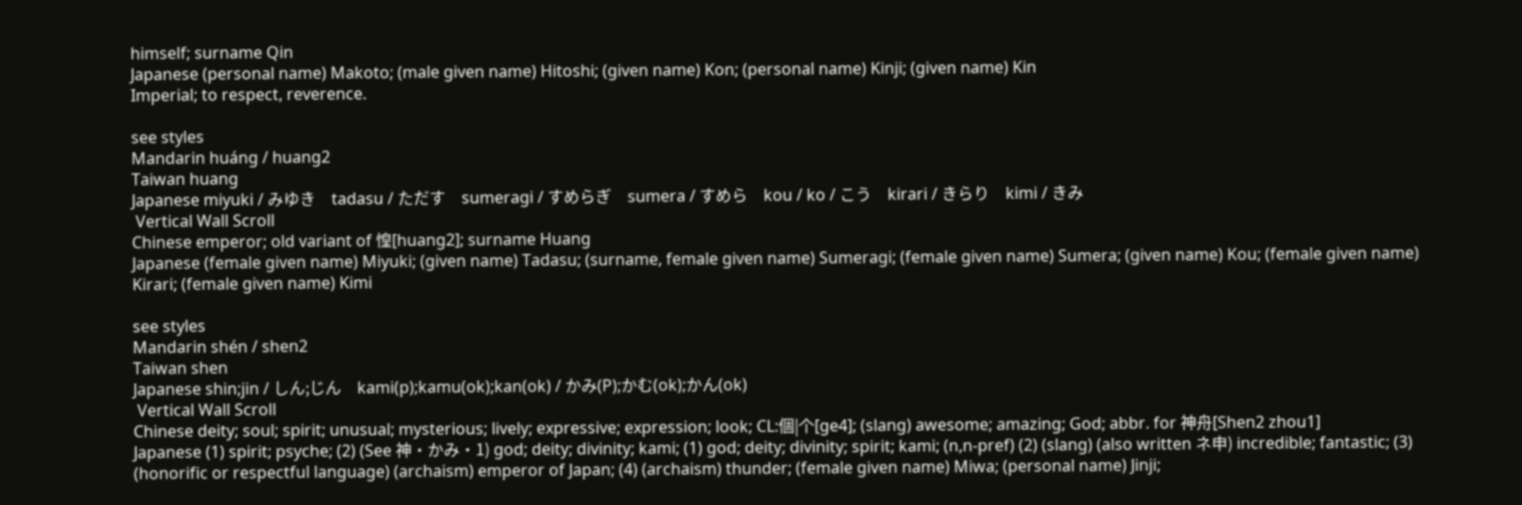himself; surname Qin
Japanese (personal name) Makoto; (male given name) Hitoshi; (given name) Kon; (personal name) Kinji; (given name) Kin
Imperial; to respect, reverence.

see styles
Mandarin huáng / huang2
Taiwan huang
Japanese miyuki / みゆき    tadasu / ただす    sumeragi / すめらぎ    sumera / すめら    kou / ko / こう    kirari / きらり    kimi / きみ
 Vertical Wall Scroll
Chinese emperor; old variant of 惶[huang2]; surname Huang
Japanese (female given name) Miyuki; (given name) Tadasu; (surname, female given name) Sumeragi; (female given name) Sumera; (given name) Kou; (female given name) Kirari; (female given name) Kimi

see styles
Mandarin shén / shen2
Taiwan shen
Japanese shin;jin / しん;じん    kami(p);kamu(ok);kan(ok) / かみ(P);かむ(ok);かん(ok)
 Vertical Wall Scroll
Chinese deity; soul; spirit; unusual; mysterious; lively; expressive; expression; look; CL:個|个[ge4]; (slang) awesome; amazing; God; abbr. for 神舟[Shen2 zhou1]
Japanese (1) spirit; psyche; (2) (See 神・かみ・1) god; deity; divinity; kami; (1) god; deity; divinity; spirit; kami; (n,n-pref) (2) (slang) (also written ネ申) incredible; fantastic; (3) (honorific or respectful language) (archaism) emperor of Japan; (4) (archaism) thunder; (female given name) Miwa; (personal name) Jinji;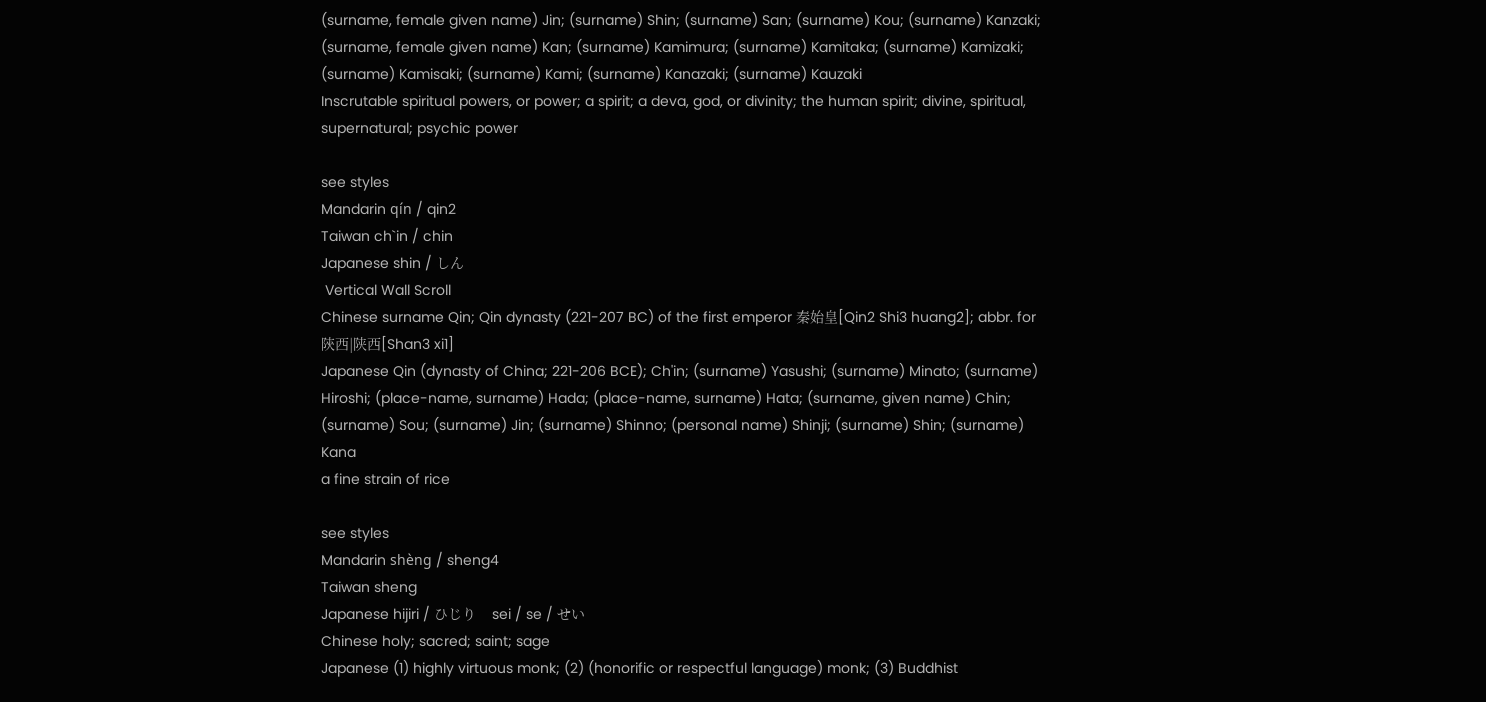(surname, female given name) Jin; (surname) Shin; (surname) San; (surname) Kou; (surname) Kanzaki; (surname, female given name) Kan; (surname) Kamimura; (surname) Kamitaka; (surname) Kamizaki; (surname) Kamisaki; (surname) Kami; (surname) Kanazaki; (surname) Kauzaki
Inscrutable spiritual powers, or power; a spirit; a deva, god, or divinity; the human spirit; divine, spiritual, supernatural; psychic power

see styles
Mandarin qín / qin2
Taiwan ch`in / chin
Japanese shin / しん
 Vertical Wall Scroll
Chinese surname Qin; Qin dynasty (221-207 BC) of the first emperor 秦始皇[Qin2 Shi3 huang2]; abbr. for 陝西|陕西[Shan3 xi1]
Japanese Qin (dynasty of China; 221-206 BCE); Ch'in; (surname) Yasushi; (surname) Minato; (surname) Hiroshi; (place-name, surname) Hada; (place-name, surname) Hata; (surname, given name) Chin; (surname) Sou; (surname) Jin; (surname) Shinno; (personal name) Shinji; (surname) Shin; (surname) Kana
a fine strain of rice

see styles
Mandarin shèng / sheng4
Taiwan sheng
Japanese hijiri / ひじり    sei / se / せい
Chinese holy; sacred; saint; sage
Japanese (1) highly virtuous monk; (2) (honorific or respectful language) monk; (3) Buddhist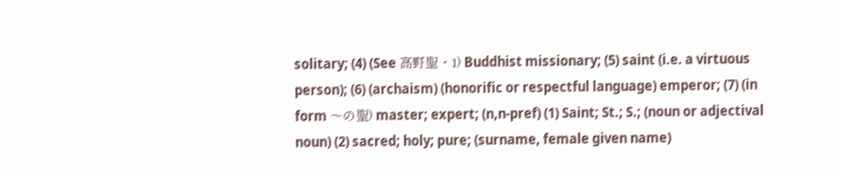solitary; (4) (See 高野聖・1) Buddhist missionary; (5) saint (i.e. a virtuous person); (6) (archaism) (honorific or respectful language) emperor; (7) (in form 〜の聖) master; expert; (n,n-pref) (1) Saint; St.; S.; (noun or adjectival noun) (2) sacred; holy; pure; (surname, female given name)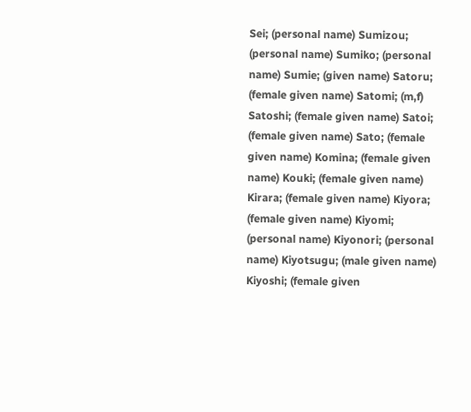Sei; (personal name) Sumizou; (personal name) Sumiko; (personal name) Sumie; (given name) Satoru; (female given name) Satomi; (m,f) Satoshi; (female given name) Satoi; (female given name) Sato; (female given name) Komina; (female given name) Kouki; (female given name) Kirara; (female given name) Kiyora; (female given name) Kiyomi; (personal name) Kiyonori; (personal name) Kiyotsugu; (male given name) Kiyoshi; (female given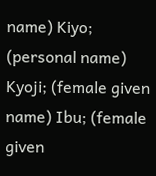name) Kiyo; (personal name) Kyoji; (female given name) Ibu; (female given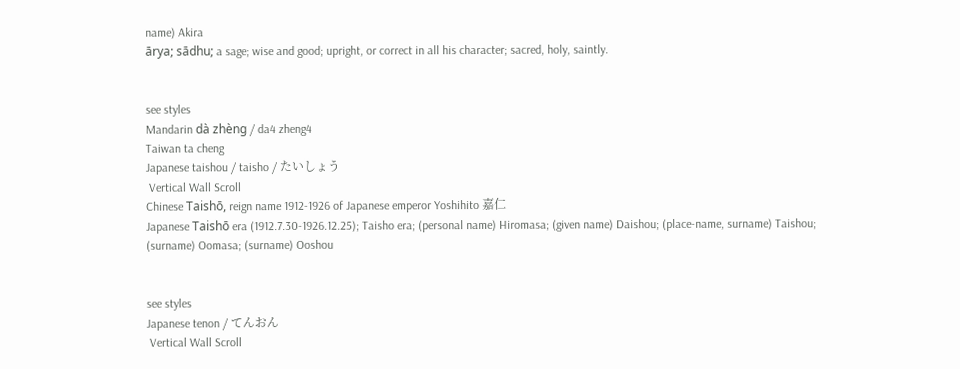name) Akira
ārya; sādhu; a sage; wise and good; upright, or correct in all his character; sacred, holy, saintly.


see styles
Mandarin dà zhèng / da4 zheng4
Taiwan ta cheng
Japanese taishou / taisho / たいしょう
 Vertical Wall Scroll
Chinese Taishō, reign name 1912-1926 of Japanese emperor Yoshihito 嘉仁
Japanese Taishō era (1912.7.30-1926.12.25); Taisho era; (personal name) Hiromasa; (given name) Daishou; (place-name, surname) Taishou; (surname) Oomasa; (surname) Ooshou


see styles
Japanese tenon / てんおん
 Vertical Wall Scroll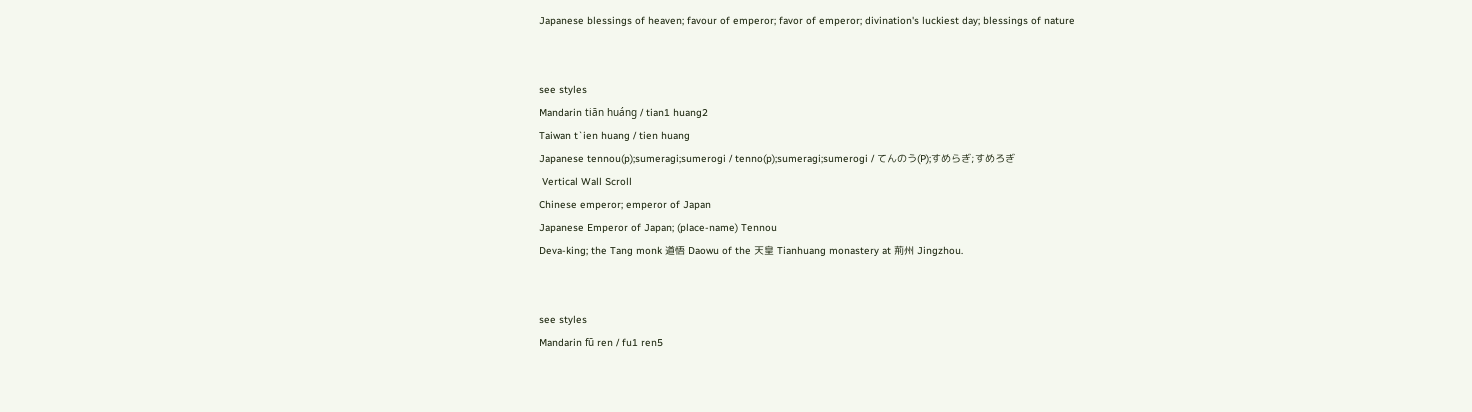Japanese blessings of heaven; favour of emperor; favor of emperor; divination's luckiest day; blessings of nature


see styles
Mandarin tiān huáng / tian1 huang2
Taiwan t`ien huang / tien huang
Japanese tennou(p);sumeragi;sumerogi / tenno(p);sumeragi;sumerogi / てんのう(P);すめらぎ;すめろぎ
 Vertical Wall Scroll
Chinese emperor; emperor of Japan
Japanese Emperor of Japan; (place-name) Tennou
Deva-king; the Tang monk 道悟 Daowu of the 天皇 Tianhuang monastery at 荊州 Jingzhou.


see styles
Mandarin fū ren / fu1 ren5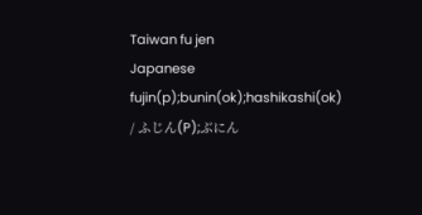Taiwan fu jen
Japanese fujin(p);bunin(ok);hashikashi(ok) / ふじん(P);ぶにん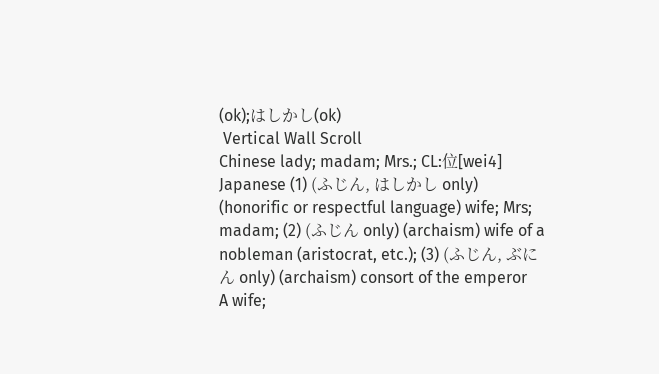(ok);はしかし(ok)
 Vertical Wall Scroll
Chinese lady; madam; Mrs.; CL:位[wei4]
Japanese (1) (ふじん, はしかし only) (honorific or respectful language) wife; Mrs; madam; (2) (ふじん only) (archaism) wife of a nobleman (aristocrat, etc.); (3) (ふじん, ぶにん only) (archaism) consort of the emperor
A wife;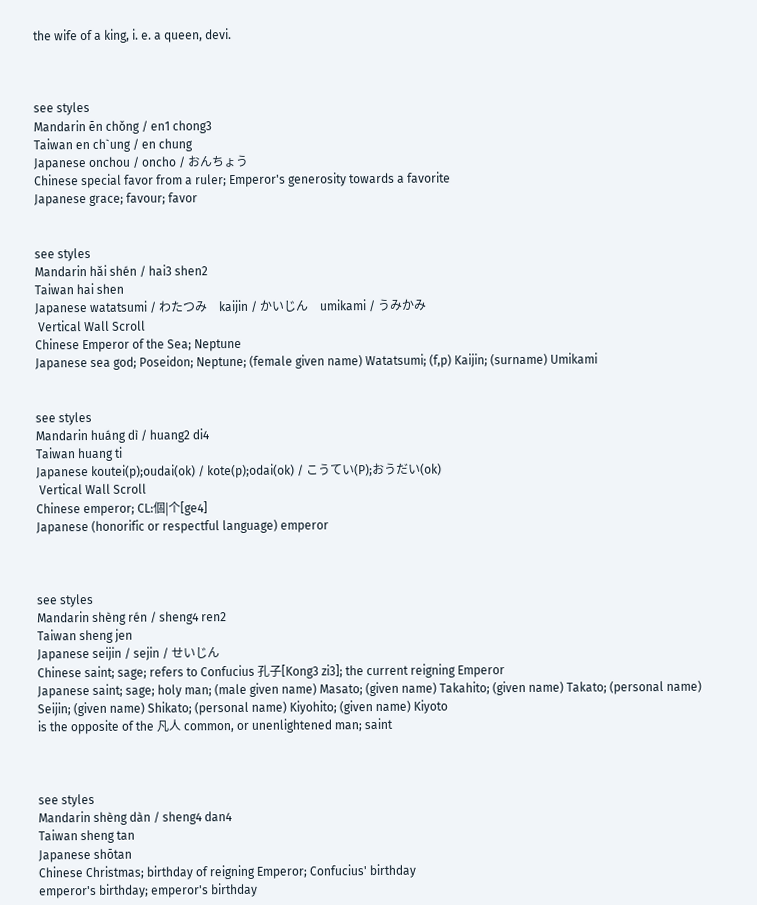the wife of a king, i. e. a queen, devi.



see styles
Mandarin ēn chǒng / en1 chong3
Taiwan en ch`ung / en chung
Japanese onchou / oncho / おんちょう
Chinese special favor from a ruler; Emperor's generosity towards a favorite
Japanese grace; favour; favor


see styles
Mandarin hǎi shén / hai3 shen2
Taiwan hai shen
Japanese watatsumi / わたつみ    kaijin / かいじん    umikami / うみかみ
 Vertical Wall Scroll
Chinese Emperor of the Sea; Neptune
Japanese sea god; Poseidon; Neptune; (female given name) Watatsumi; (f,p) Kaijin; (surname) Umikami


see styles
Mandarin huáng dì / huang2 di4
Taiwan huang ti
Japanese koutei(p);oudai(ok) / kote(p);odai(ok) / こうてい(P);おうだい(ok)
 Vertical Wall Scroll
Chinese emperor; CL:個|个[ge4]
Japanese (honorific or respectful language) emperor



see styles
Mandarin shèng rén / sheng4 ren2
Taiwan sheng jen
Japanese seijin / sejin / せいじん
Chinese saint; sage; refers to Confucius 孔子[Kong3 zi3]; the current reigning Emperor
Japanese saint; sage; holy man; (male given name) Masato; (given name) Takahito; (given name) Takato; (personal name) Seijin; (given name) Shikato; (personal name) Kiyohito; (given name) Kiyoto
is the opposite of the 凡人 common, or unenlightened man; saint



see styles
Mandarin shèng dàn / sheng4 dan4
Taiwan sheng tan
Japanese shōtan
Chinese Christmas; birthday of reigning Emperor; Confucius' birthday
emperor's birthday; emperor's birthday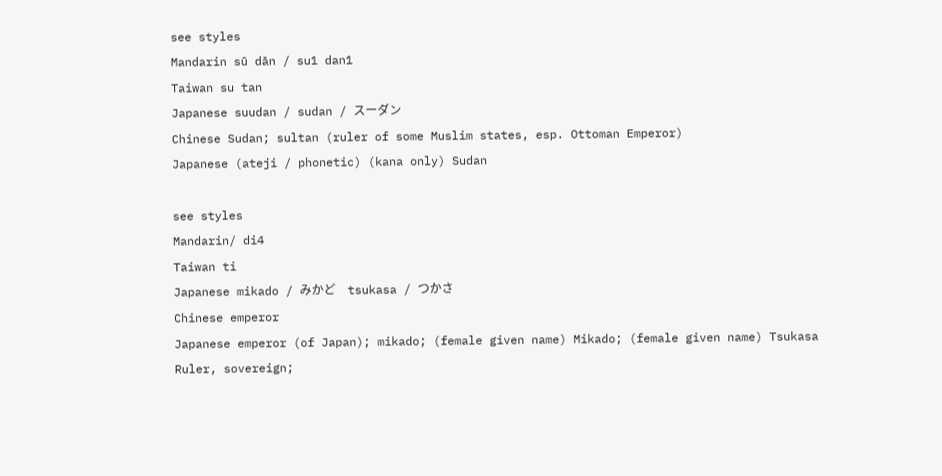see styles
Mandarin sū dān / su1 dan1
Taiwan su tan
Japanese suudan / sudan / スーダン
Chinese Sudan; sultan (ruler of some Muslim states, esp. Ottoman Emperor)
Japanese (ateji / phonetic) (kana only) Sudan

see styles
Mandarin/ di4
Taiwan ti
Japanese mikado / みかど    tsukasa / つかさ
Chinese emperor
Japanese emperor (of Japan); mikado; (female given name) Mikado; (female given name) Tsukasa
Ruler, sovereign;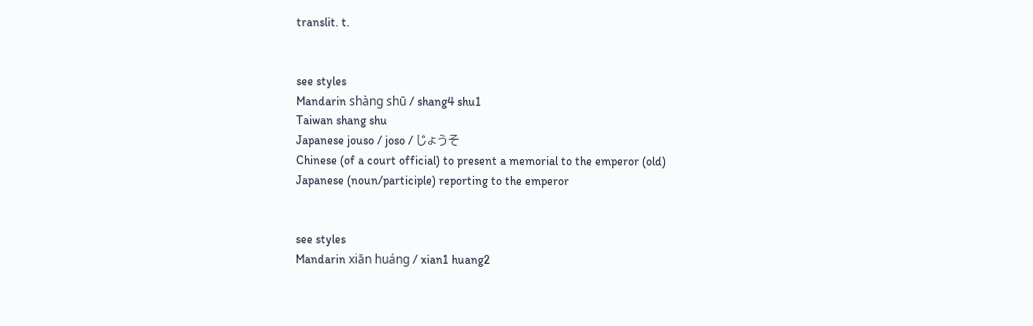translit. t.


see styles
Mandarin shàng shū / shang4 shu1
Taiwan shang shu
Japanese jouso / joso / じょうそ
Chinese (of a court official) to present a memorial to the emperor (old)
Japanese (noun/participle) reporting to the emperor


see styles
Mandarin xiān huáng / xian1 huang2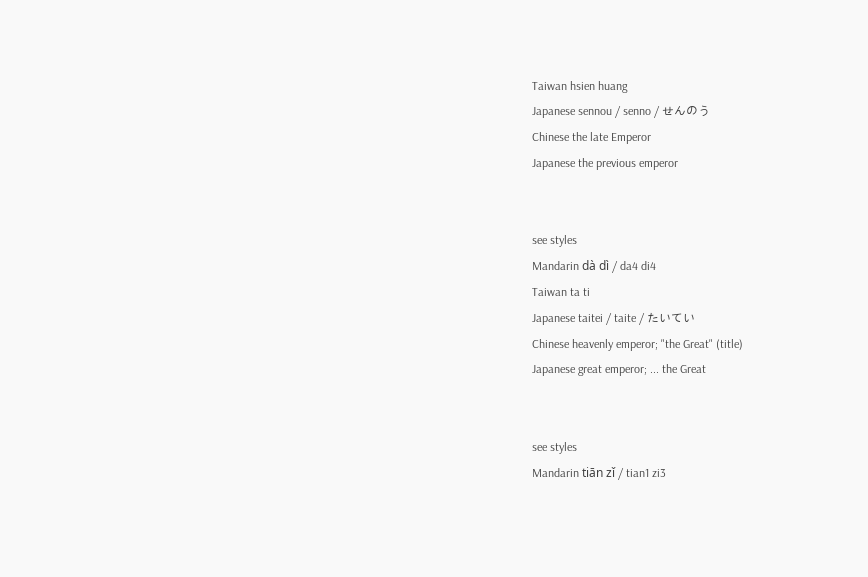Taiwan hsien huang
Japanese sennou / senno / せんのう
Chinese the late Emperor
Japanese the previous emperor


see styles
Mandarin dà dì / da4 di4
Taiwan ta ti
Japanese taitei / taite / たいてい
Chinese heavenly emperor; "the Great" (title)
Japanese great emperor; ... the Great


see styles
Mandarin tiān zǐ / tian1 zi3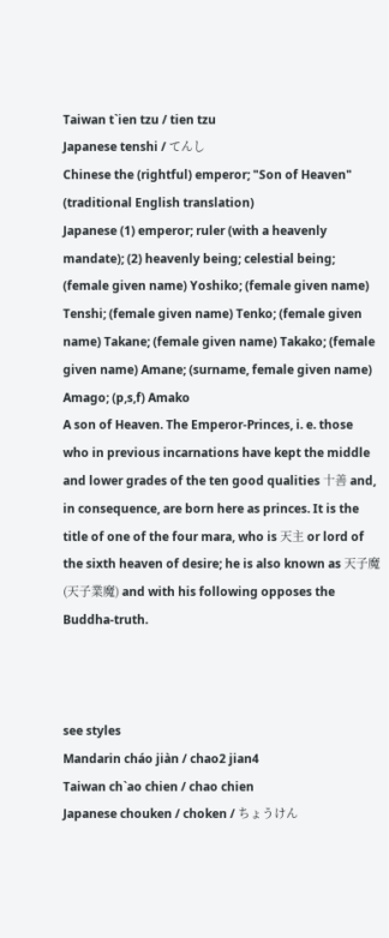Taiwan t`ien tzu / tien tzu
Japanese tenshi / てんし
Chinese the (rightful) emperor; "Son of Heaven" (traditional English translation)
Japanese (1) emperor; ruler (with a heavenly mandate); (2) heavenly being; celestial being; (female given name) Yoshiko; (female given name) Tenshi; (female given name) Tenko; (female given name) Takane; (female given name) Takako; (female given name) Amane; (surname, female given name) Amago; (p,s,f) Amako
A son of Heaven. The Emperor-Princes, i. e. those who in previous incarnations have kept the middle and lower grades of the ten good qualities 十善 and, in consequence, are born here as princes. It is the title of one of the four mara, who is 天主 or lord of the sixth heaven of desire; he is also known as 天子魔 (天子業魔) and with his following opposes the Buddha-truth.



see styles
Mandarin cháo jiàn / chao2 jian4
Taiwan ch`ao chien / chao chien
Japanese chouken / choken / ちょうけん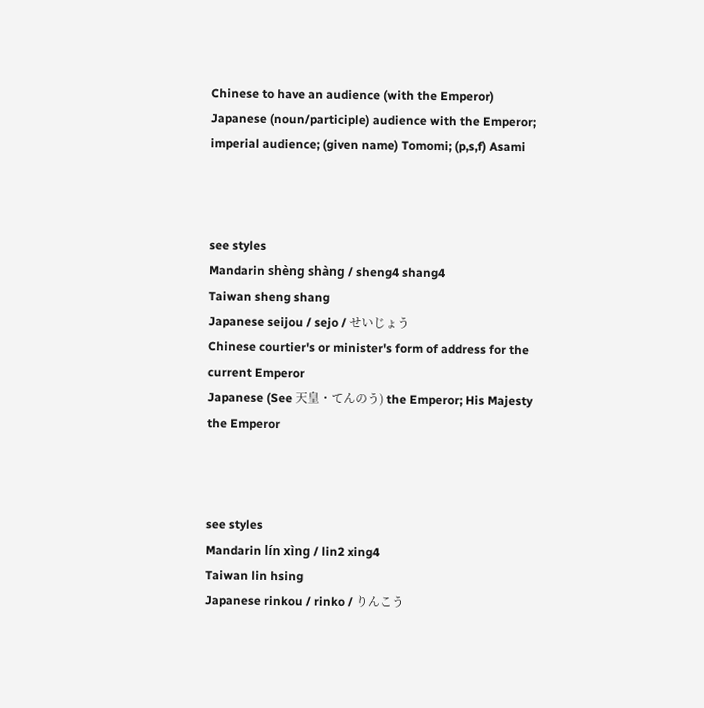Chinese to have an audience (with the Emperor)
Japanese (noun/participle) audience with the Emperor; imperial audience; (given name) Tomomi; (p,s,f) Asami



see styles
Mandarin shèng shàng / sheng4 shang4
Taiwan sheng shang
Japanese seijou / sejo / せいじょう
Chinese courtier's or minister's form of address for the current Emperor
Japanese (See 天皇・てんのう) the Emperor; His Majesty the Emperor



see styles
Mandarin lín xìng / lin2 xing4
Taiwan lin hsing
Japanese rinkou / rinko / りんこう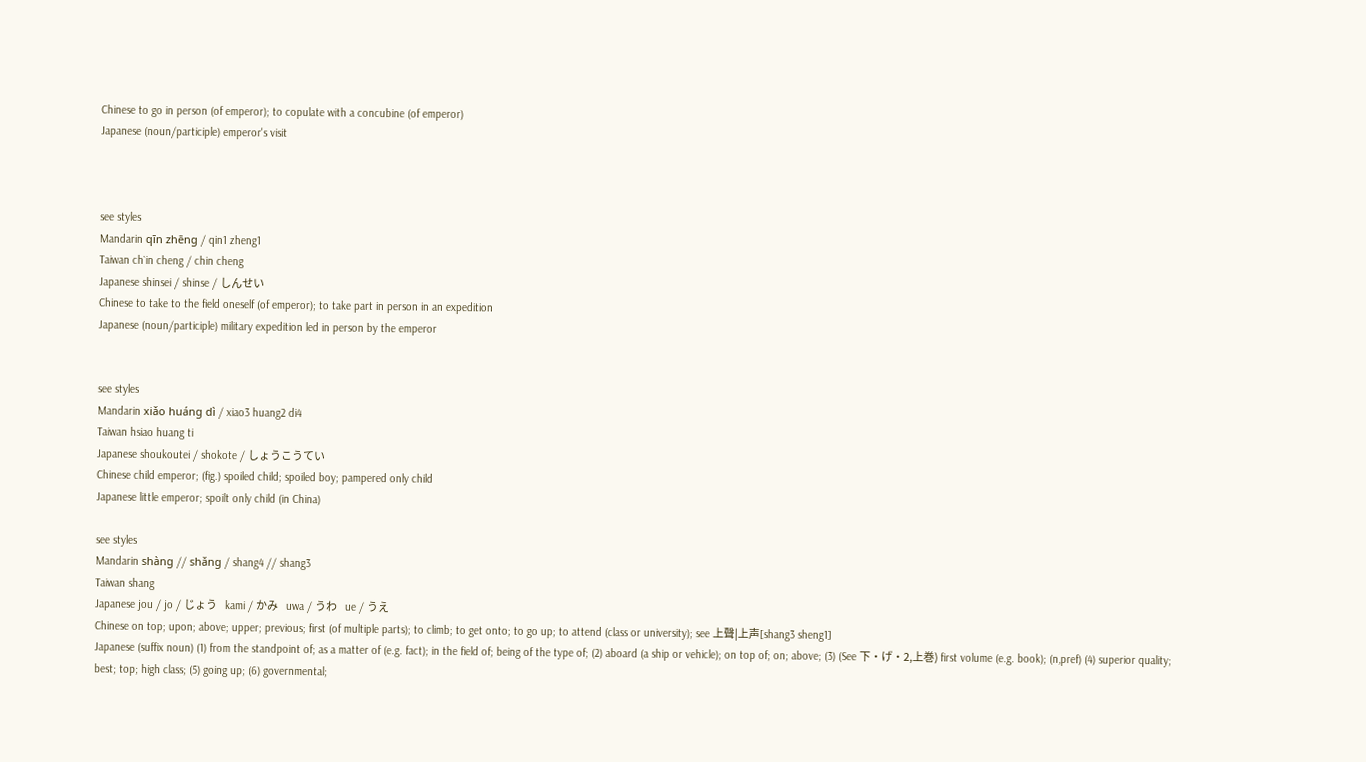Chinese to go in person (of emperor); to copulate with a concubine (of emperor)
Japanese (noun/participle) emperor's visit



see styles
Mandarin qīn zhēng / qin1 zheng1
Taiwan ch`in cheng / chin cheng
Japanese shinsei / shinse / しんせい
Chinese to take to the field oneself (of emperor); to take part in person in an expedition
Japanese (noun/participle) military expedition led in person by the emperor


see styles
Mandarin xiǎo huáng dì / xiao3 huang2 di4
Taiwan hsiao huang ti
Japanese shoukoutei / shokote / しょうこうてい
Chinese child emperor; (fig.) spoiled child; spoiled boy; pampered only child
Japanese little emperor; spoilt only child (in China)

see styles
Mandarin shàng // shǎng / shang4 // shang3
Taiwan shang
Japanese jou / jo / じょう    kami / かみ    uwa / うわ    ue / うえ
Chinese on top; upon; above; upper; previous; first (of multiple parts); to climb; to get onto; to go up; to attend (class or university); see 上聲|上声[shang3 sheng1]
Japanese (suffix noun) (1) from the standpoint of; as a matter of (e.g. fact); in the field of; being of the type of; (2) aboard (a ship or vehicle); on top of; on; above; (3) (See 下・げ・2,上巻) first volume (e.g. book); (n,pref) (4) superior quality; best; top; high class; (5) going up; (6) governmental;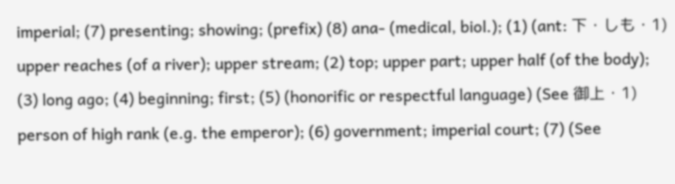imperial; (7) presenting; showing; (prefix) (8) ana- (medical, biol.); (1) (ant: 下・しも・1) upper reaches (of a river); upper stream; (2) top; upper part; upper half (of the body); (3) long ago; (4) beginning; first; (5) (honorific or respectful language) (See 御上・1) person of high rank (e.g. the emperor); (6) government; imperial court; (7) (See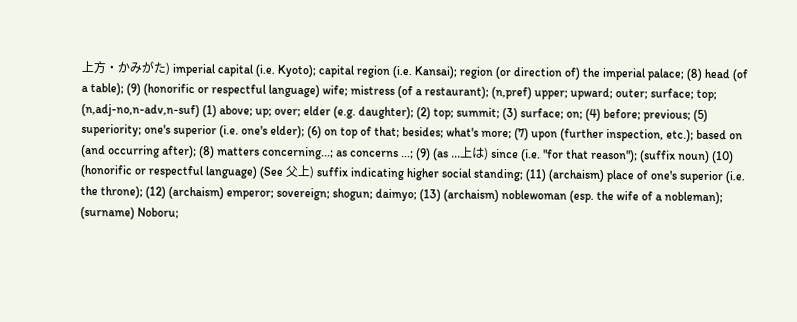上方・かみがた) imperial capital (i.e. Kyoto); capital region (i.e. Kansai); region (or direction of) the imperial palace; (8) head (of a table); (9) (honorific or respectful language) wife; mistress (of a restaurant); (n,pref) upper; upward; outer; surface; top; (n,adj-no,n-adv,n-suf) (1) above; up; over; elder (e.g. daughter); (2) top; summit; (3) surface; on; (4) before; previous; (5) superiority; one's superior (i.e. one's elder); (6) on top of that; besides; what's more; (7) upon (further inspection, etc.); based on (and occurring after); (8) matters concerning...; as concerns ...; (9) (as ...上は) since (i.e. "for that reason"); (suffix noun) (10) (honorific or respectful language) (See 父上) suffix indicating higher social standing; (11) (archaism) place of one's superior (i.e. the throne); (12) (archaism) emperor; sovereign; shogun; daimyo; (13) (archaism) noblewoman (esp. the wife of a nobleman); (surname) Noboru;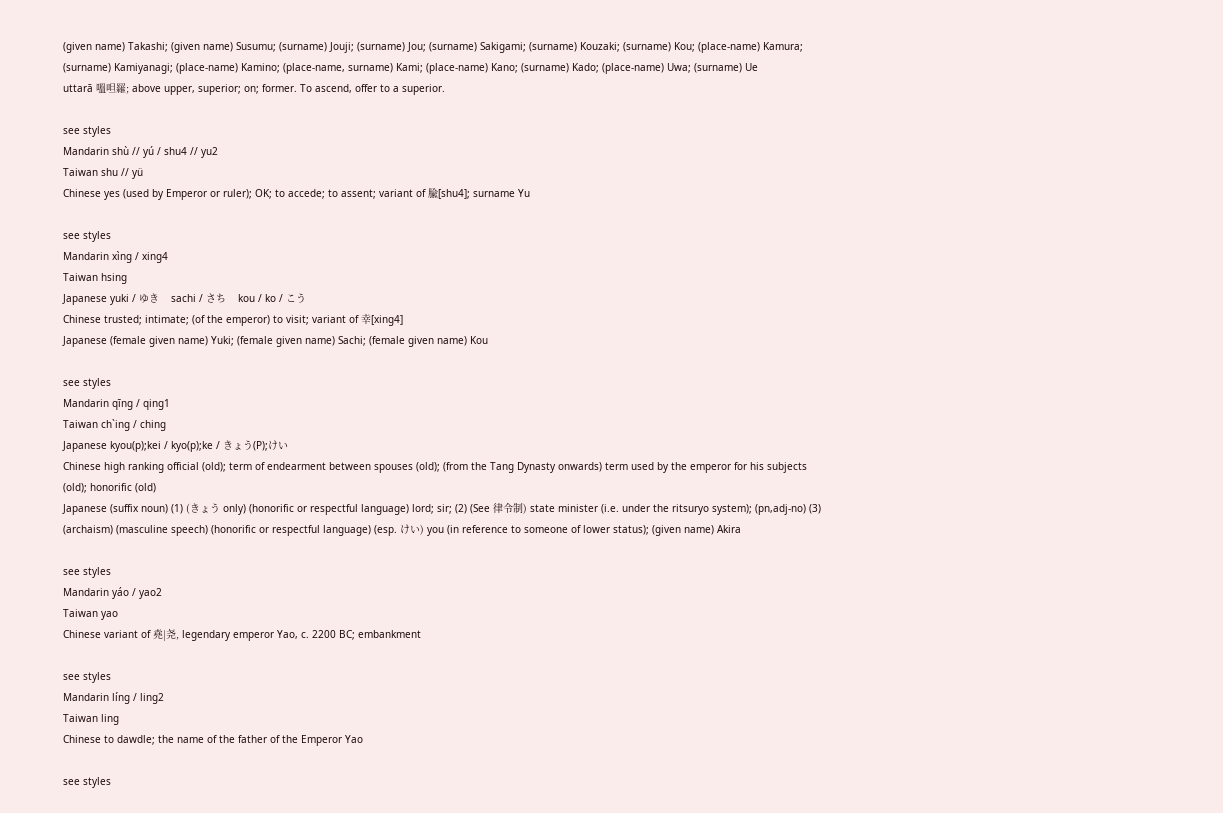(given name) Takashi; (given name) Susumu; (surname) Jouji; (surname) Jou; (surname) Sakigami; (surname) Kouzaki; (surname) Kou; (place-name) Kamura; (surname) Kamiyanagi; (place-name) Kamino; (place-name, surname) Kami; (place-name) Kano; (surname) Kado; (place-name) Uwa; (surname) Ue
uttarā 嗢呾羅; above upper, superior; on; former. To ascend, offer to a superior.

see styles
Mandarin shù // yú / shu4 // yu2
Taiwan shu // yü
Chinese yes (used by Emperor or ruler); OK; to accede; to assent; variant of 腧[shu4]; surname Yu

see styles
Mandarin xìng / xing4
Taiwan hsing
Japanese yuki / ゆき    sachi / さち    kou / ko / こう
Chinese trusted; intimate; (of the emperor) to visit; variant of 幸[xing4]
Japanese (female given name) Yuki; (female given name) Sachi; (female given name) Kou

see styles
Mandarin qīng / qing1
Taiwan ch`ing / ching
Japanese kyou(p);kei / kyo(p);ke / きょう(P);けい
Chinese high ranking official (old); term of endearment between spouses (old); (from the Tang Dynasty onwards) term used by the emperor for his subjects (old); honorific (old)
Japanese (suffix noun) (1) (きょう only) (honorific or respectful language) lord; sir; (2) (See 律令制) state minister (i.e. under the ritsuryo system); (pn,adj-no) (3) (archaism) (masculine speech) (honorific or respectful language) (esp. けい) you (in reference to someone of lower status); (given name) Akira

see styles
Mandarin yáo / yao2
Taiwan yao
Chinese variant of 堯|尧, legendary emperor Yao, c. 2200 BC; embankment

see styles
Mandarin líng / ling2
Taiwan ling
Chinese to dawdle; the name of the father of the Emperor Yao

see styles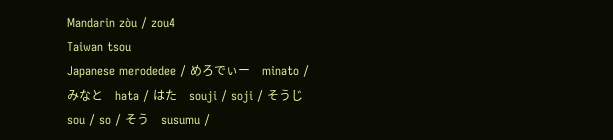Mandarin zòu / zou4
Taiwan tsou
Japanese merodedee / めろでぃー    minato / みなと    hata / はた    souji / soji / そうじ    sou / so / そう    susumu /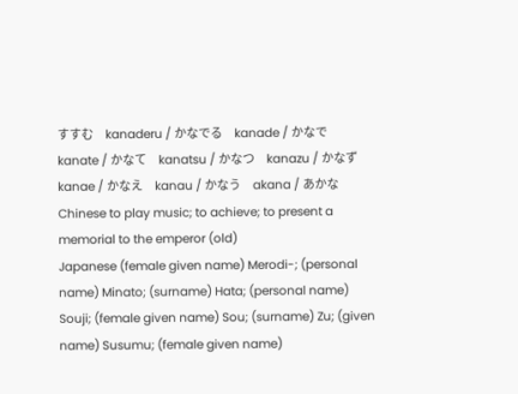すすむ    kanaderu / かなでる    kanade / かなで    kanate / かなて    kanatsu / かなつ    kanazu / かなず    kanae / かなえ    kanau / かなう    akana / あかな
Chinese to play music; to achieve; to present a memorial to the emperor (old)
Japanese (female given name) Merodi-; (personal name) Minato; (surname) Hata; (personal name) Souji; (female given name) Sou; (surname) Zu; (given name) Susumu; (female given name)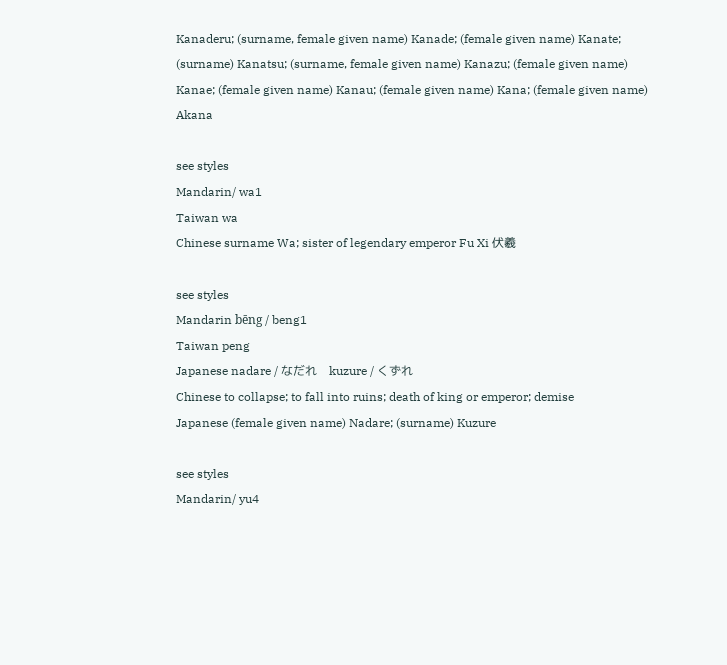Kanaderu; (surname, female given name) Kanade; (female given name) Kanate; (surname) Kanatsu; (surname, female given name) Kanazu; (female given name) Kanae; (female given name) Kanau; (female given name) Kana; (female given name) Akana

see styles
Mandarin/ wa1
Taiwan wa
Chinese surname Wa; sister of legendary emperor Fu Xi 伏羲

see styles
Mandarin bēng / beng1
Taiwan peng
Japanese nadare / なだれ    kuzure / くずれ
Chinese to collapse; to fall into ruins; death of king or emperor; demise
Japanese (female given name) Nadare; (surname) Kuzure

see styles
Mandarin/ yu4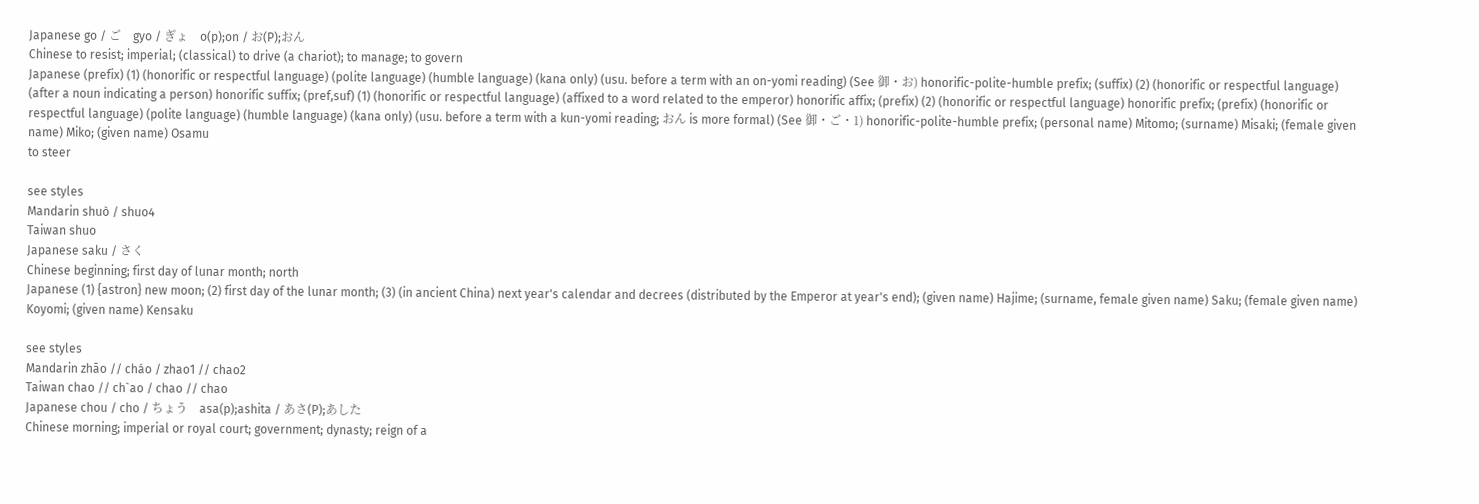Japanese go / ご    gyo / ぎょ    o(p);on / お(P);おん
Chinese to resist; imperial; (classical) to drive (a chariot); to manage; to govern
Japanese (prefix) (1) (honorific or respectful language) (polite language) (humble language) (kana only) (usu. before a term with an on-yomi reading) (See 御・お) honorific-polite-humble prefix; (suffix) (2) (honorific or respectful language) (after a noun indicating a person) honorific suffix; (pref,suf) (1) (honorific or respectful language) (affixed to a word related to the emperor) honorific affix; (prefix) (2) (honorific or respectful language) honorific prefix; (prefix) (honorific or respectful language) (polite language) (humble language) (kana only) (usu. before a term with a kun-yomi reading; おん is more formal) (See 御・ご・1) honorific-polite-humble prefix; (personal name) Mitomo; (surname) Misaki; (female given name) Miko; (given name) Osamu
to steer

see styles
Mandarin shuò / shuo4
Taiwan shuo
Japanese saku / さく
Chinese beginning; first day of lunar month; north
Japanese (1) {astron} new moon; (2) first day of the lunar month; (3) (in ancient China) next year's calendar and decrees (distributed by the Emperor at year's end); (given name) Hajime; (surname, female given name) Saku; (female given name) Koyomi; (given name) Kensaku

see styles
Mandarin zhāo // cháo / zhao1 // chao2
Taiwan chao // ch`ao / chao // chao
Japanese chou / cho / ちょう    asa(p);ashita / あさ(P);あした
Chinese morning; imperial or royal court; government; dynasty; reign of a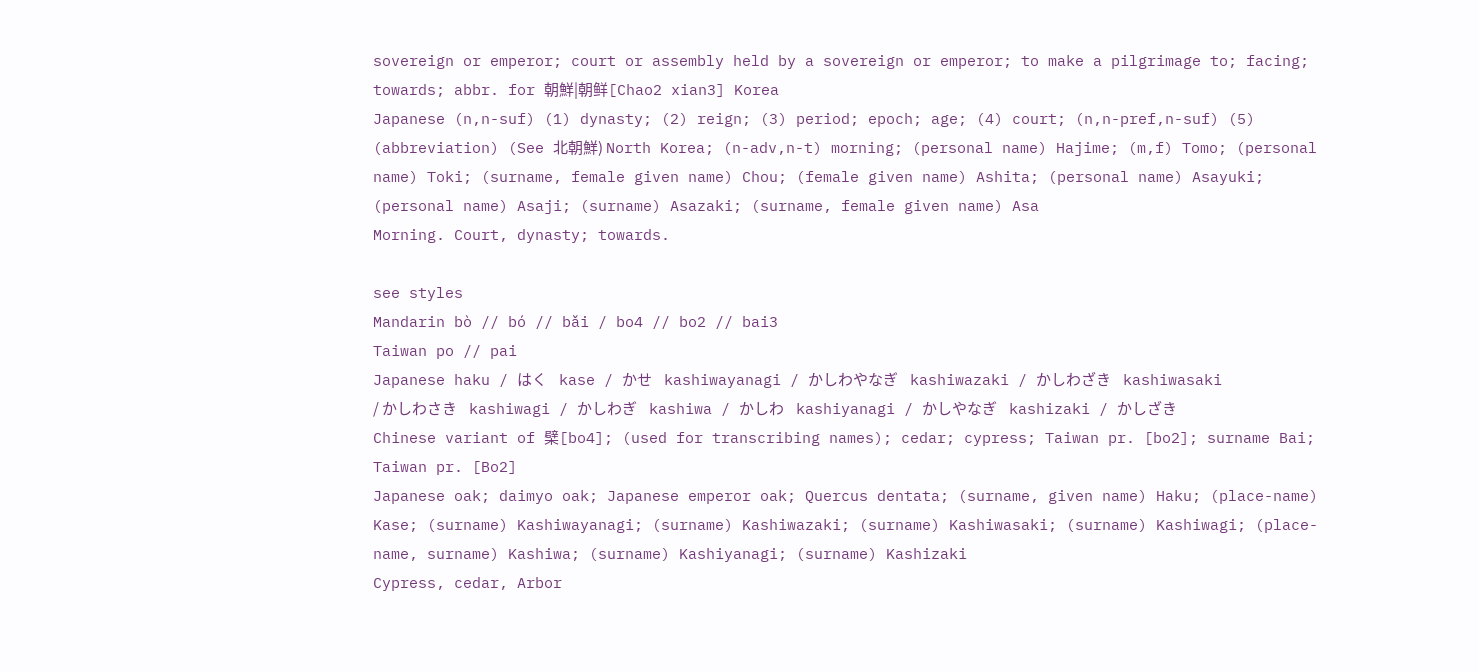sovereign or emperor; court or assembly held by a sovereign or emperor; to make a pilgrimage to; facing; towards; abbr. for 朝鮮|朝鲜[Chao2 xian3] Korea
Japanese (n,n-suf) (1) dynasty; (2) reign; (3) period; epoch; age; (4) court; (n,n-pref,n-suf) (5) (abbreviation) (See 北朝鮮) North Korea; (n-adv,n-t) morning; (personal name) Hajime; (m,f) Tomo; (personal name) Toki; (surname, female given name) Chou; (female given name) Ashita; (personal name) Asayuki; (personal name) Asaji; (surname) Asazaki; (surname, female given name) Asa
Morning. Court, dynasty; towards.

see styles
Mandarin bò // bó // bǎi / bo4 // bo2 // bai3
Taiwan po // pai
Japanese haku / はく    kase / かせ    kashiwayanagi / かしわやなぎ    kashiwazaki / かしわざき    kashiwasaki / かしわさき    kashiwagi / かしわぎ    kashiwa / かしわ    kashiyanagi / かしやなぎ    kashizaki / かしざき
Chinese variant of 檗[bo4]; (used for transcribing names); cedar; cypress; Taiwan pr. [bo2]; surname Bai; Taiwan pr. [Bo2]
Japanese oak; daimyo oak; Japanese emperor oak; Quercus dentata; (surname, given name) Haku; (place-name) Kase; (surname) Kashiwayanagi; (surname) Kashiwazaki; (surname) Kashiwasaki; (surname) Kashiwagi; (place-name, surname) Kashiwa; (surname) Kashiyanagi; (surname) Kashizaki
Cypress, cedar, Arbor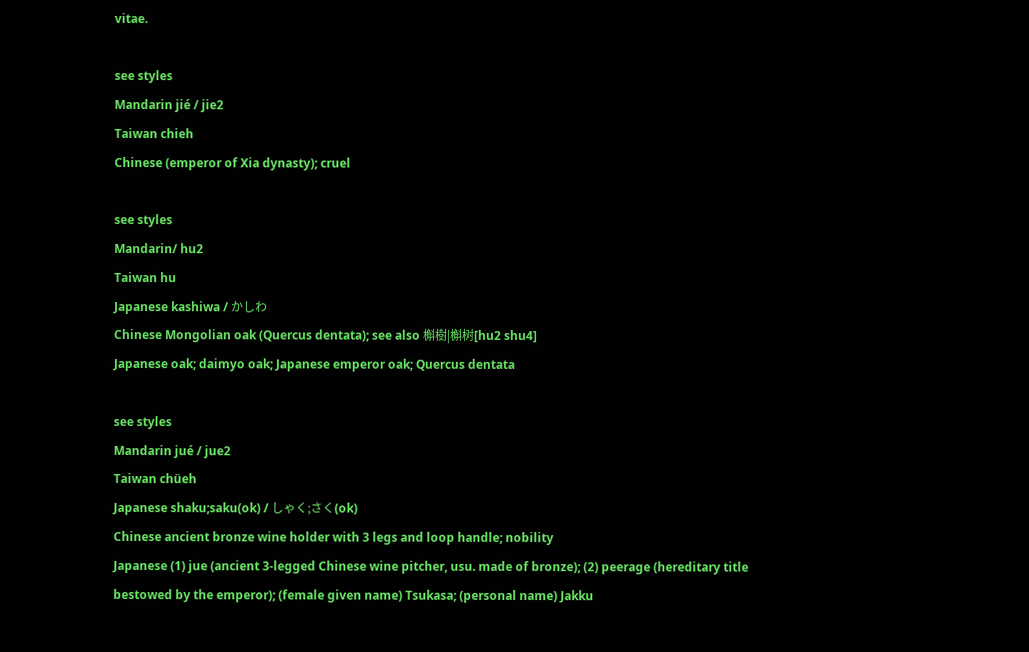vitae.

see styles
Mandarin jié / jie2
Taiwan chieh
Chinese (emperor of Xia dynasty); cruel

see styles
Mandarin/ hu2
Taiwan hu
Japanese kashiwa / かしわ
Chinese Mongolian oak (Quercus dentata); see also 槲樹|槲树[hu2 shu4]
Japanese oak; daimyo oak; Japanese emperor oak; Quercus dentata

see styles
Mandarin jué / jue2
Taiwan chüeh
Japanese shaku;saku(ok) / しゃく;さく(ok)
Chinese ancient bronze wine holder with 3 legs and loop handle; nobility
Japanese (1) jue (ancient 3-legged Chinese wine pitcher, usu. made of bronze); (2) peerage (hereditary title bestowed by the emperor); (female given name) Tsukasa; (personal name) Jakku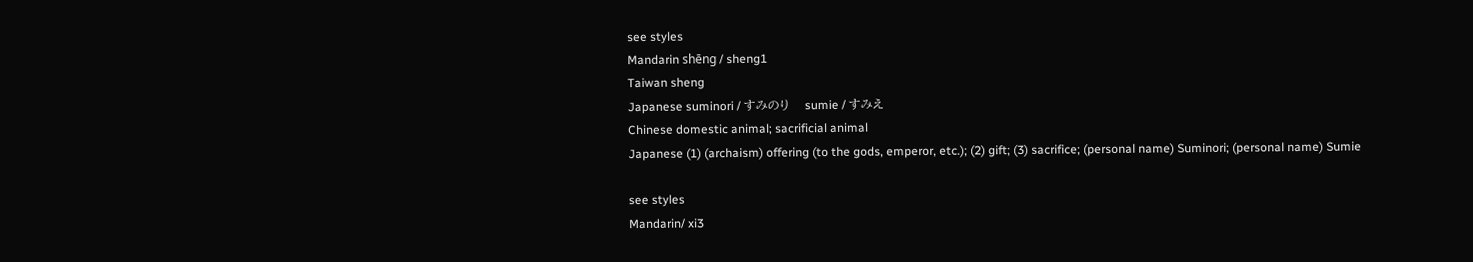see styles
Mandarin shēng / sheng1
Taiwan sheng
Japanese suminori / すみのり    sumie / すみえ
Chinese domestic animal; sacrificial animal
Japanese (1) (archaism) offering (to the gods, emperor, etc.); (2) gift; (3) sacrifice; (personal name) Suminori; (personal name) Sumie

see styles
Mandarin/ xi3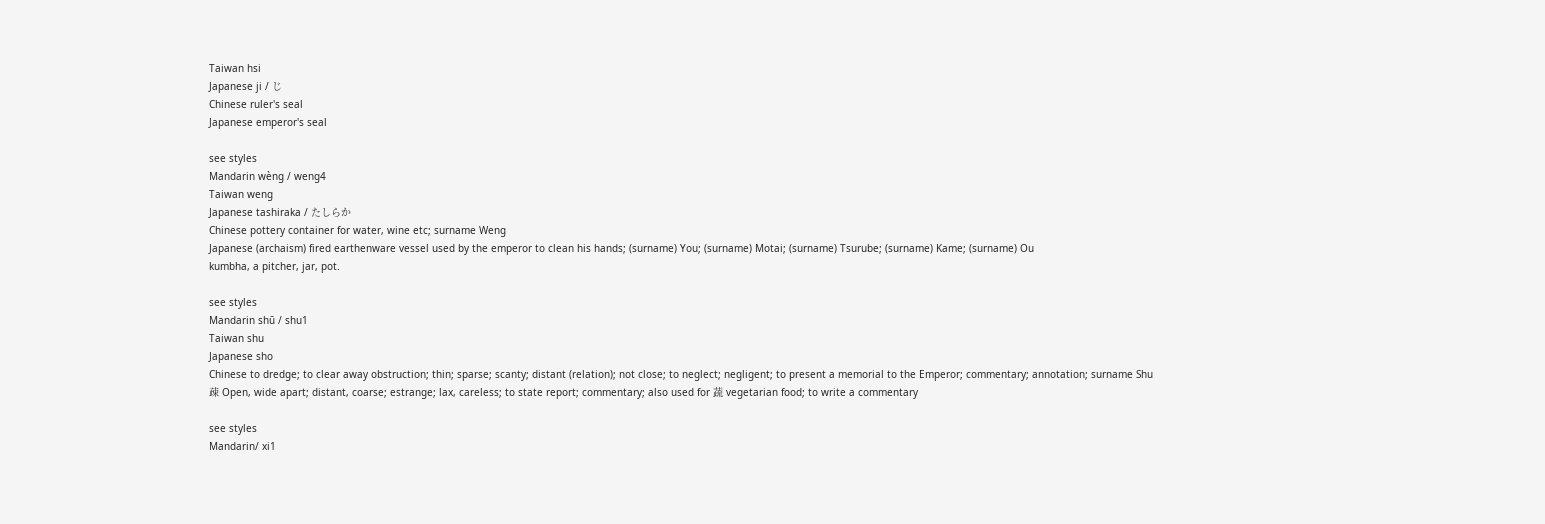Taiwan hsi
Japanese ji / じ
Chinese ruler's seal
Japanese emperor's seal

see styles
Mandarin wèng / weng4
Taiwan weng
Japanese tashiraka / たしらか
Chinese pottery container for water, wine etc; surname Weng
Japanese (archaism) fired earthenware vessel used by the emperor to clean his hands; (surname) You; (surname) Motai; (surname) Tsurube; (surname) Kame; (surname) Ou
kumbha, a pitcher, jar, pot.

see styles
Mandarin shū / shu1
Taiwan shu
Japanese sho
Chinese to dredge; to clear away obstruction; thin; sparse; scanty; distant (relation); not close; to neglect; negligent; to present a memorial to the Emperor; commentary; annotation; surname Shu
疎 Open, wide apart; distant, coarse; estrange; lax, careless; to state report; commentary; also used for 蔬 vegetarian food; to write a commentary

see styles
Mandarin/ xi1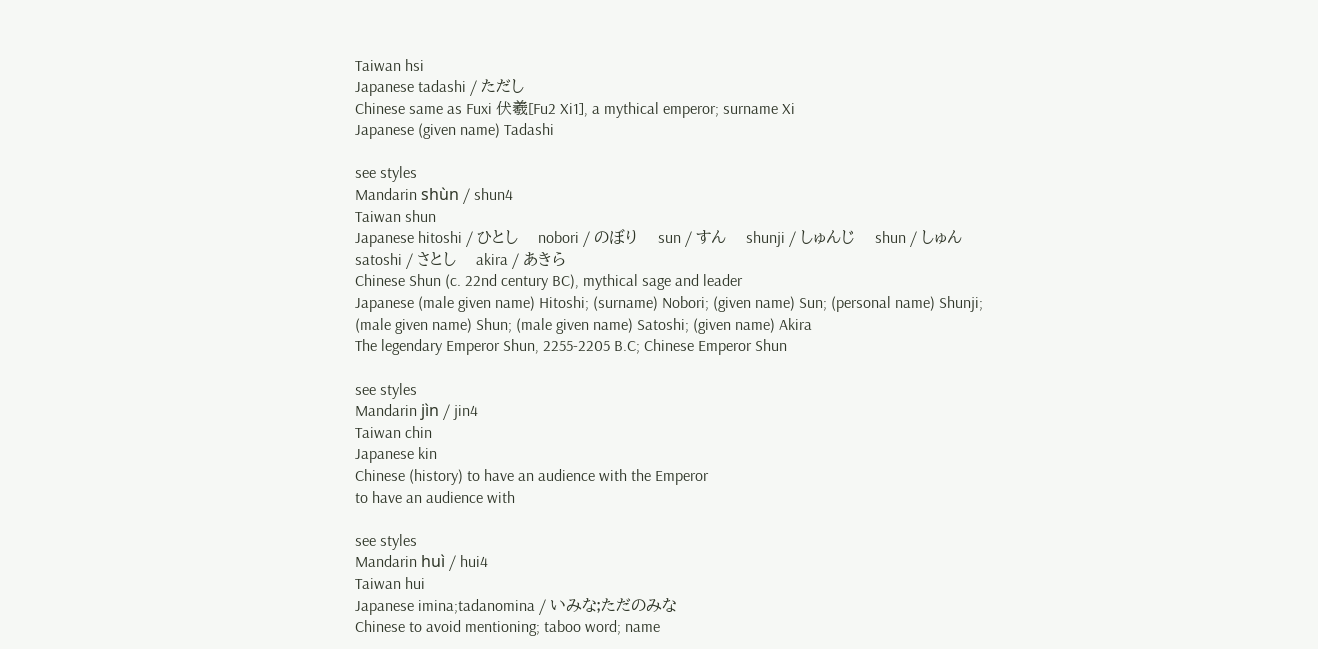Taiwan hsi
Japanese tadashi / ただし
Chinese same as Fuxi 伏羲[Fu2 Xi1], a mythical emperor; surname Xi
Japanese (given name) Tadashi

see styles
Mandarin shùn / shun4
Taiwan shun
Japanese hitoshi / ひとし    nobori / のぼり    sun / すん    shunji / しゅんじ    shun / しゅん    satoshi / さとし    akira / あきら
Chinese Shun (c. 22nd century BC), mythical sage and leader
Japanese (male given name) Hitoshi; (surname) Nobori; (given name) Sun; (personal name) Shunji; (male given name) Shun; (male given name) Satoshi; (given name) Akira
The legendary Emperor Shun, 2255-2205 B.C; Chinese Emperor Shun

see styles
Mandarin jìn / jin4
Taiwan chin
Japanese kin
Chinese (history) to have an audience with the Emperor
to have an audience with

see styles
Mandarin huì / hui4
Taiwan hui
Japanese imina;tadanomina / いみな;ただのみな
Chinese to avoid mentioning; taboo word; name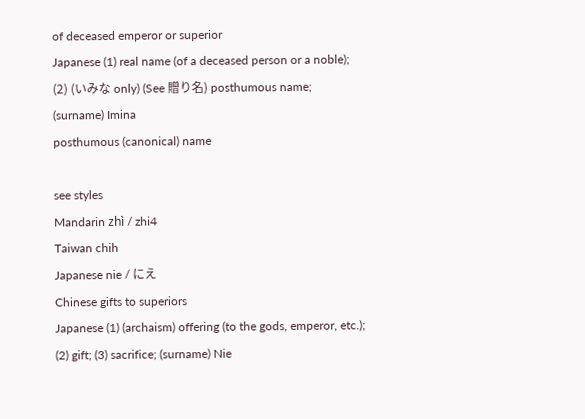of deceased emperor or superior
Japanese (1) real name (of a deceased person or a noble); (2) (いみな only) (See 贈り名) posthumous name; (surname) Imina
posthumous (canonical) name

see styles
Mandarin zhì / zhi4
Taiwan chih
Japanese nie / にえ
Chinese gifts to superiors
Japanese (1) (archaism) offering (to the gods, emperor, etc.); (2) gift; (3) sacrifice; (surname) Nie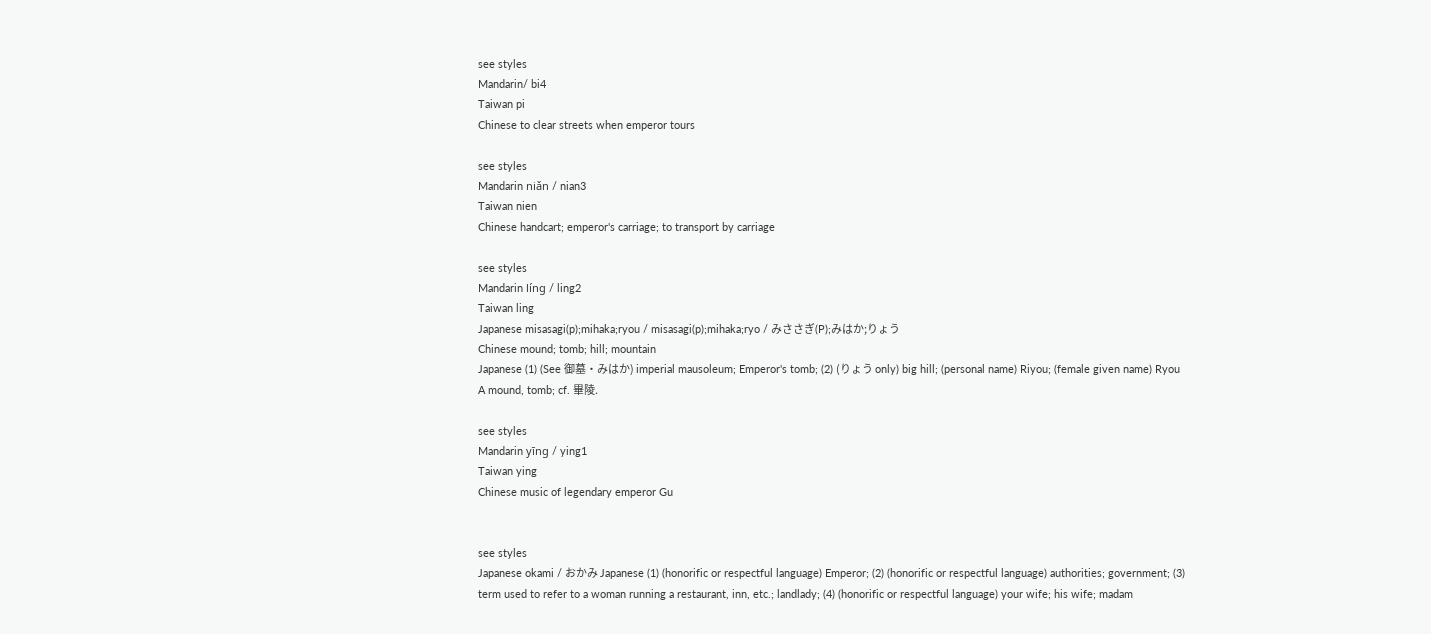see styles
Mandarin/ bi4
Taiwan pi
Chinese to clear streets when emperor tours

see styles
Mandarin niǎn / nian3
Taiwan nien
Chinese handcart; emperor's carriage; to transport by carriage

see styles
Mandarin líng / ling2
Taiwan ling
Japanese misasagi(p);mihaka;ryou / misasagi(p);mihaka;ryo / みささぎ(P);みはか;りょう
Chinese mound; tomb; hill; mountain
Japanese (1) (See 御墓・みはか) imperial mausoleum; Emperor's tomb; (2) (りょう only) big hill; (personal name) Riyou; (female given name) Ryou
A mound, tomb; cf. 畢陵.

see styles
Mandarin yīng / ying1
Taiwan ying
Chinese music of legendary emperor Gu


see styles
Japanese okami / おかみ Japanese (1) (honorific or respectful language) Emperor; (2) (honorific or respectful language) authorities; government; (3) term used to refer to a woman running a restaurant, inn, etc.; landlady; (4) (honorific or respectful language) your wife; his wife; madam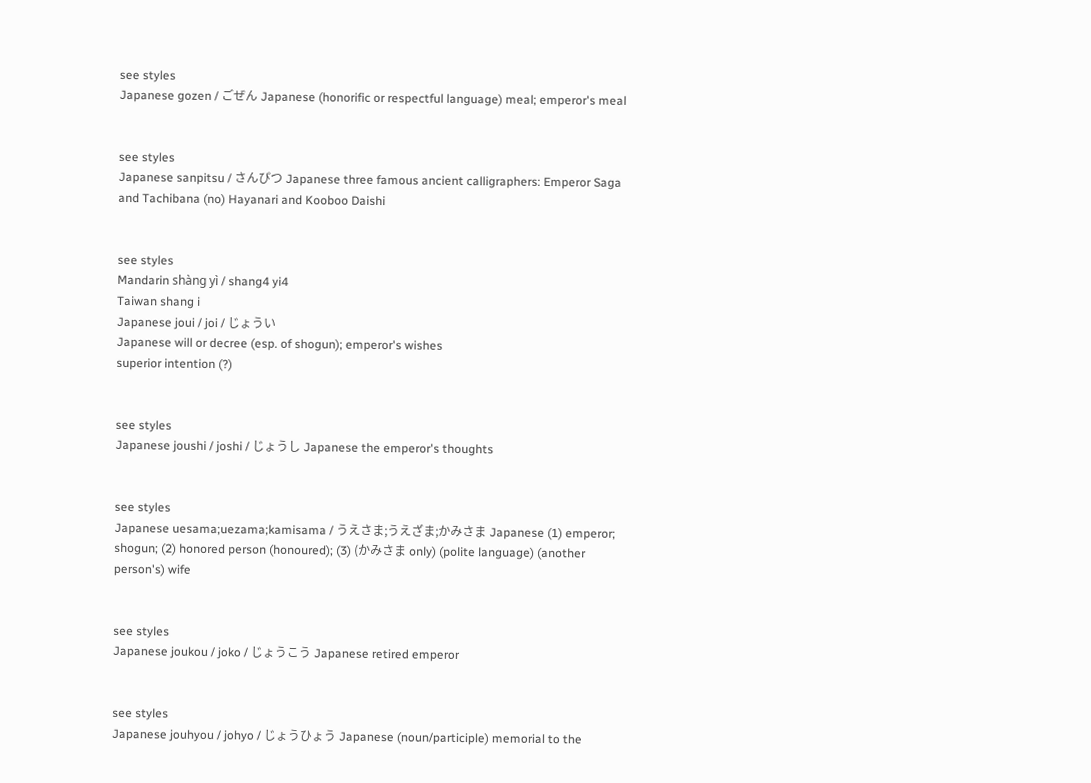see styles
Japanese gozen / ごぜん Japanese (honorific or respectful language) meal; emperor's meal


see styles
Japanese sanpitsu / さんぴつ Japanese three famous ancient calligraphers: Emperor Saga and Tachibana (no) Hayanari and Kooboo Daishi


see styles
Mandarin shàng yì / shang4 yi4
Taiwan shang i
Japanese joui / joi / じょうい
Japanese will or decree (esp. of shogun); emperor's wishes
superior intention (?)


see styles
Japanese joushi / joshi / じょうし Japanese the emperor's thoughts


see styles
Japanese uesama;uezama;kamisama / うえさま;うえざま;かみさま Japanese (1) emperor; shogun; (2) honored person (honoured); (3) (かみさま only) (polite language) (another person's) wife


see styles
Japanese joukou / joko / じょうこう Japanese retired emperor


see styles
Japanese jouhyou / johyo / じょうひょう Japanese (noun/participle) memorial to the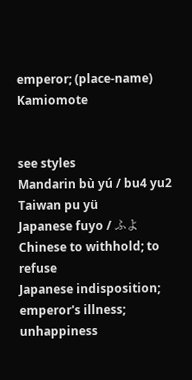emperor; (place-name) Kamiomote


see styles
Mandarin bù yú / bu4 yu2
Taiwan pu yü
Japanese fuyo / ふよ
Chinese to withhold; to refuse
Japanese indisposition; emperor's illness; unhappiness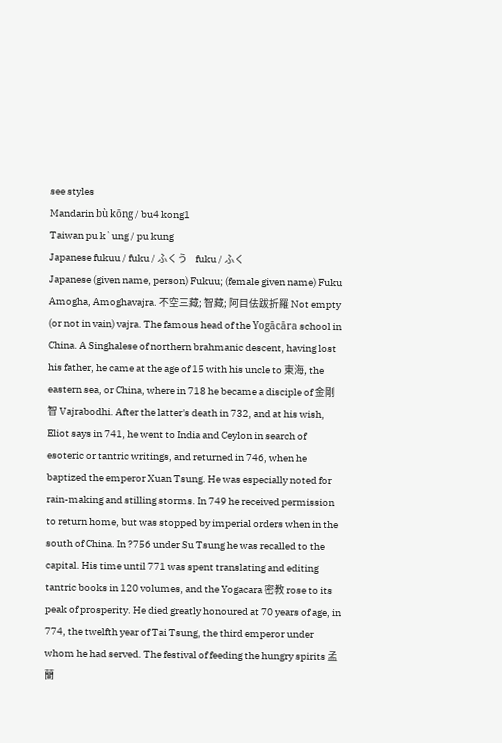see styles
Mandarin bù kōng / bu4 kong1
Taiwan pu k`ung / pu kung
Japanese fukuu / fuku / ふくう    fuku / ふく
Japanese (given name, person) Fukuu; (female given name) Fuku
Amogha, Amoghavajra. 不空三藏; 智藏; 阿目佉跋折羅 Not empty (or not in vain) vajra. The famous head of the Yogācāra school in China. A Singhalese of northern brahmanic descent, having lost his father, he came at the age of 15 with his uncle to 東海, the eastern sea, or China, where in 718 he became a disciple of 金剛智 Vajrabodhi. After the latter's death in 732, and at his wish, Eliot says in 741, he went to India and Ceylon in search of esoteric or tantric writings, and returned in 746, when he baptized the emperor Xuan Tsung. He was especially noted for rain-making and stilling storms. In 749 he received permission to return home, but was stopped by imperial orders when in the south of China. In ?756 under Su Tsung he was recalled to the capital. His time until 771 was spent translating and editing tantric books in 120 volumes, and the Yogacara 密教 rose to its peak of prosperity. He died greatly honoured at 70 years of age, in 774, the twelfth year of Tai Tsung, the third emperor under whom he had served. The festival of feeding the hungry spirits 孟蘭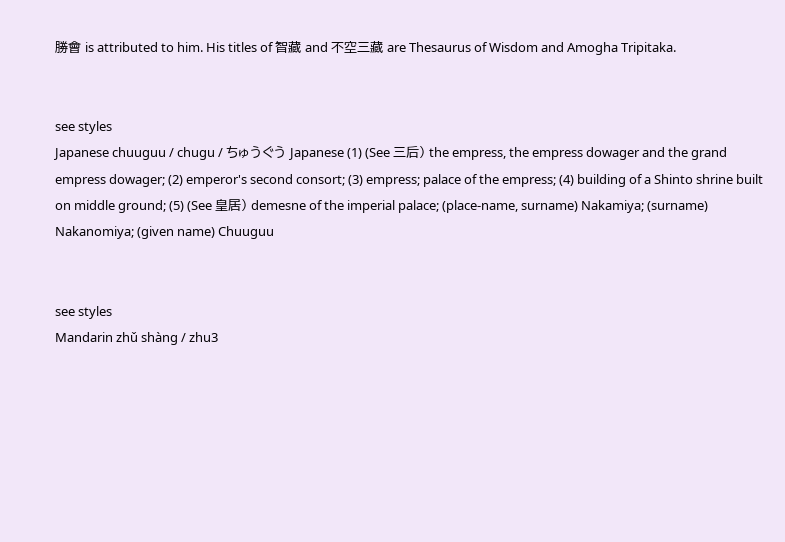勝會 is attributed to him. His titles of 智藏 and 不空三藏 are Thesaurus of Wisdom and Amogha Tripitaka.


see styles
Japanese chuuguu / chugu / ちゅうぐう Japanese (1) (See 三后) the empress, the empress dowager and the grand empress dowager; (2) emperor's second consort; (3) empress; palace of the empress; (4) building of a Shinto shrine built on middle ground; (5) (See 皇居) demesne of the imperial palace; (place-name, surname) Nakamiya; (surname) Nakanomiya; (given name) Chuuguu


see styles
Mandarin zhǔ shàng / zhu3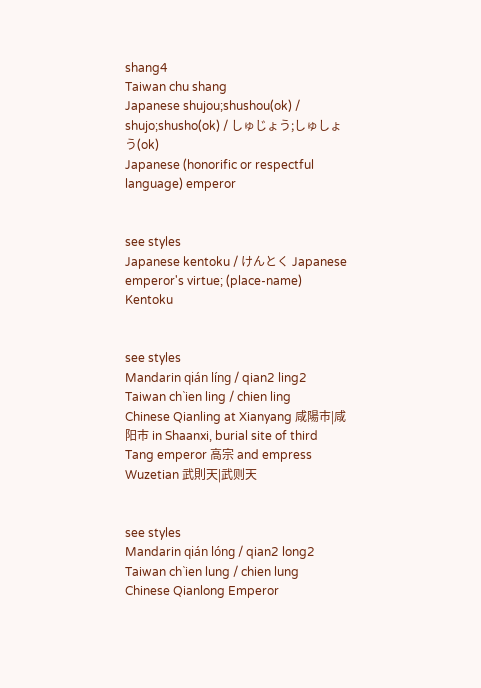shang4
Taiwan chu shang
Japanese shujou;shushou(ok) / shujo;shusho(ok) / しゅじょう;しゅしょう(ok)
Japanese (honorific or respectful language) emperor


see styles
Japanese kentoku / けんとく Japanese emperor's virtue; (place-name) Kentoku


see styles
Mandarin qián líng / qian2 ling2
Taiwan ch`ien ling / chien ling
Chinese Qianling at Xianyang 咸陽市|咸阳市 in Shaanxi, burial site of third Tang emperor 高宗 and empress Wuzetian 武則天|武则天


see styles
Mandarin qián lóng / qian2 long2
Taiwan ch`ien lung / chien lung
Chinese Qianlong Emperor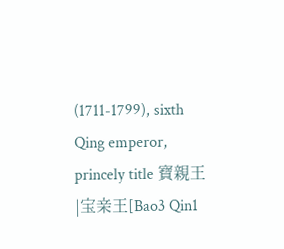(1711-1799), sixth Qing emperor, princely title 寶親王|宝亲王[Bao3 Qin1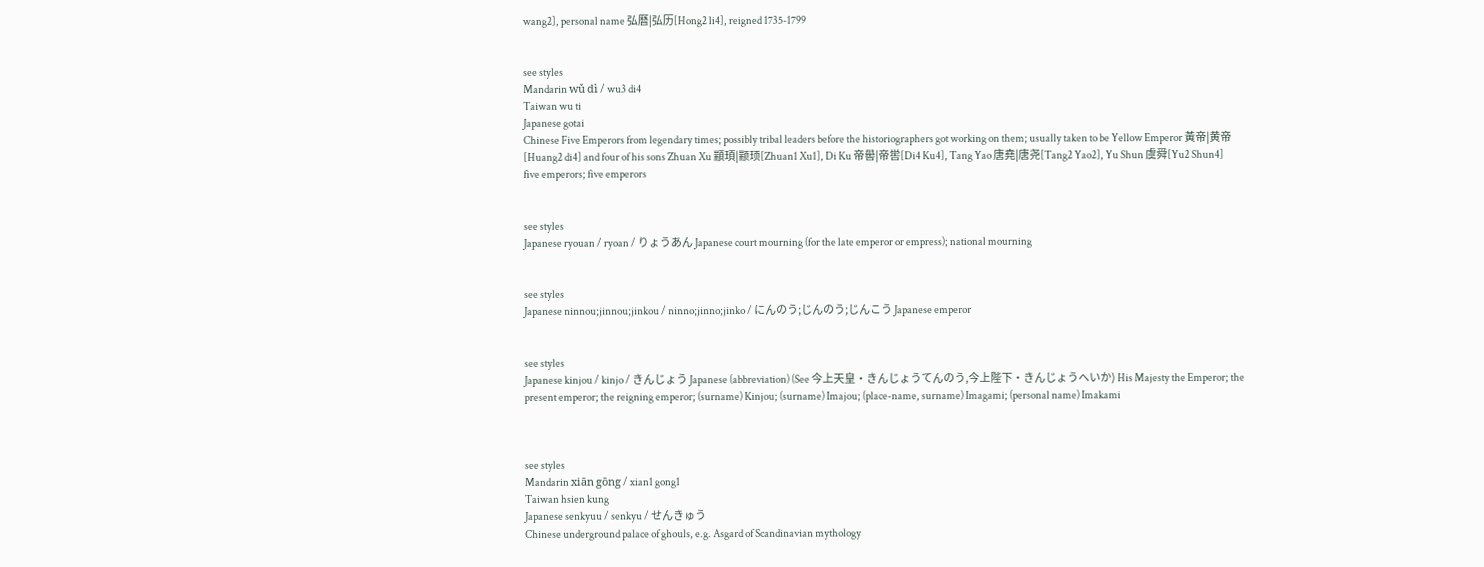wang2], personal name 弘曆|弘历[Hong2 li4], reigned 1735-1799


see styles
Mandarin wǔ dì / wu3 di4
Taiwan wu ti
Japanese gotai
Chinese Five Emperors from legendary times; possibly tribal leaders before the historiographers got working on them; usually taken to be Yellow Emperor 黃帝|黄帝[Huang2 di4] and four of his sons Zhuan Xu 顓頊|颛顼[Zhuan1 Xu1], Di Ku 帝嚳|帝喾[Di4 Ku4], Tang Yao 唐堯|唐尧[Tang2 Yao2], Yu Shun 虞舜[Yu2 Shun4]
five emperors; five emperors


see styles
Japanese ryouan / ryoan / りょうあん Japanese court mourning (for the late emperor or empress); national mourning


see styles
Japanese ninnou;jinnou;jinkou / ninno;jinno;jinko / にんのう;じんのう;じんこう Japanese emperor


see styles
Japanese kinjou / kinjo / きんじょう Japanese (abbreviation) (See 今上天皇・きんじょうてんのう,今上陛下・きんじょうへいか) His Majesty the Emperor; the present emperor; the reigning emperor; (surname) Kinjou; (surname) Imajou; (place-name, surname) Imagami; (personal name) Imakami



see styles
Mandarin xiān gōng / xian1 gong1
Taiwan hsien kung
Japanese senkyuu / senkyu / せんきゅう
Chinese underground palace of ghouls, e.g. Asgard of Scandinavian mythology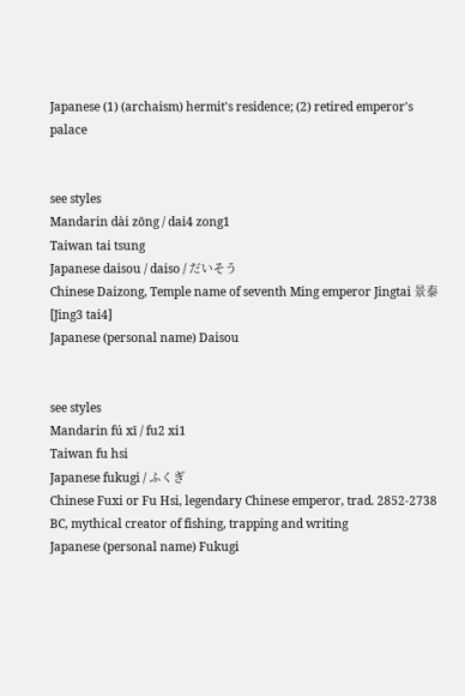Japanese (1) (archaism) hermit's residence; (2) retired emperor's palace


see styles
Mandarin dài zōng / dai4 zong1
Taiwan tai tsung
Japanese daisou / daiso / だいそう
Chinese Daizong, Temple name of seventh Ming emperor Jingtai 景泰[Jing3 tai4]
Japanese (personal name) Daisou


see styles
Mandarin fú xī / fu2 xi1
Taiwan fu hsi
Japanese fukugi / ふくぎ
Chinese Fuxi or Fu Hsi, legendary Chinese emperor, trad. 2852-2738 BC, mythical creator of fishing, trapping and writing
Japanese (personal name) Fukugi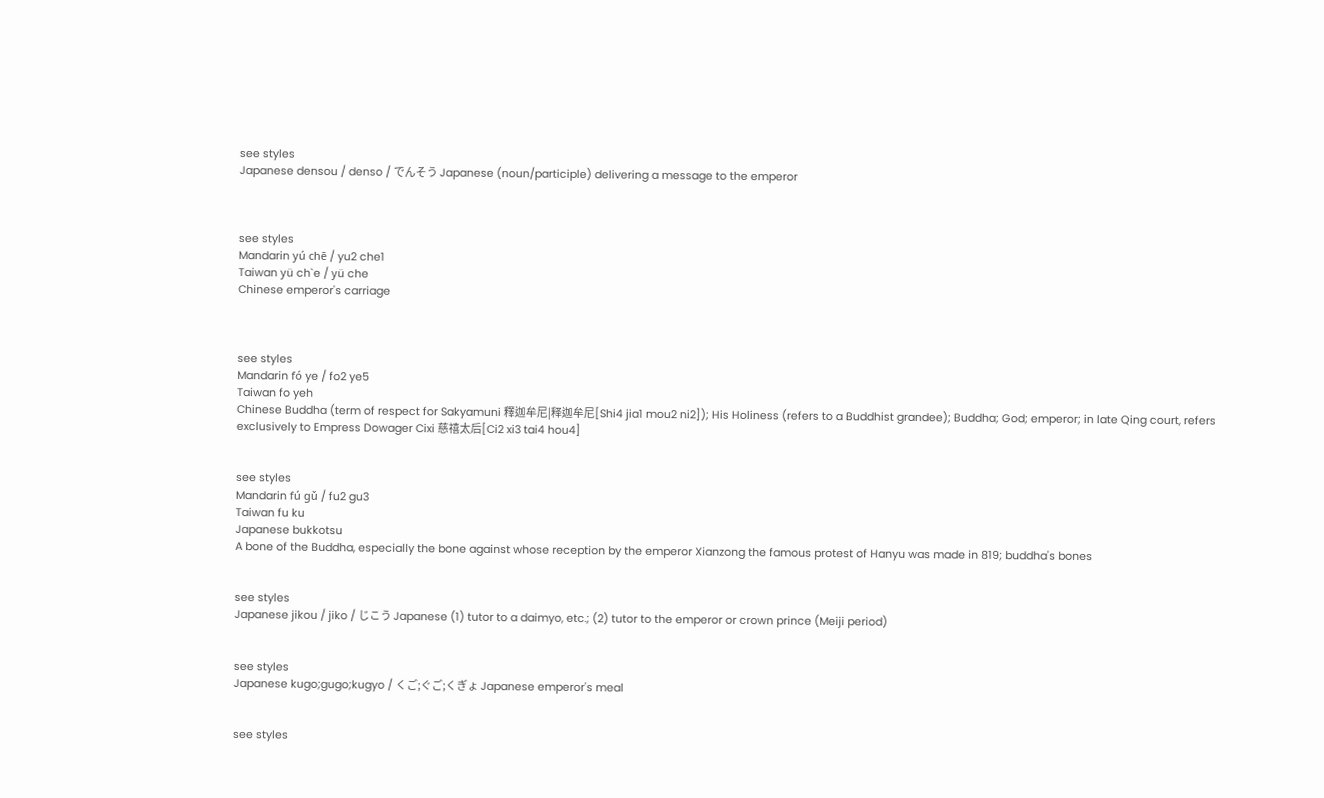see styles
Japanese densou / denso / でんそう Japanese (noun/participle) delivering a message to the emperor



see styles
Mandarin yú chē / yu2 che1
Taiwan yü ch`e / yü che
Chinese emperor's carriage



see styles
Mandarin fó ye / fo2 ye5
Taiwan fo yeh
Chinese Buddha (term of respect for Sakyamuni 釋迦牟尼|释迦牟尼[Shi4 jia1 mou2 ni2]); His Holiness (refers to a Buddhist grandee); Buddha; God; emperor; in late Qing court, refers exclusively to Empress Dowager Cixi 慈禧太后[Ci2 xi3 tai4 hou4]


see styles
Mandarin fú gǔ / fu2 gu3
Taiwan fu ku
Japanese bukkotsu
A bone of the Buddha, especially the bone against whose reception by the emperor Xianzong the famous protest of Hanyu was made in 819; buddha's bones


see styles
Japanese jikou / jiko / じこう Japanese (1) tutor to a daimyo, etc.; (2) tutor to the emperor or crown prince (Meiji period)


see styles
Japanese kugo;gugo;kugyo / くご;ぐご;くぎょ Japanese emperor's meal


see styles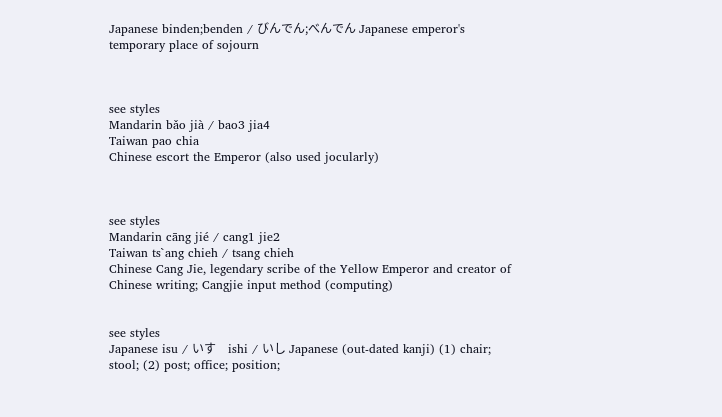Japanese binden;benden / びんでん;べんでん Japanese emperor's temporary place of sojourn



see styles
Mandarin bǎo jià / bao3 jia4
Taiwan pao chia
Chinese escort the Emperor (also used jocularly)



see styles
Mandarin cāng jié / cang1 jie2
Taiwan ts`ang chieh / tsang chieh
Chinese Cang Jie, legendary scribe of the Yellow Emperor and creator of Chinese writing; Cangjie input method (computing)


see styles
Japanese isu / いす    ishi / いし Japanese (out-dated kanji) (1) chair; stool; (2) post; office; position;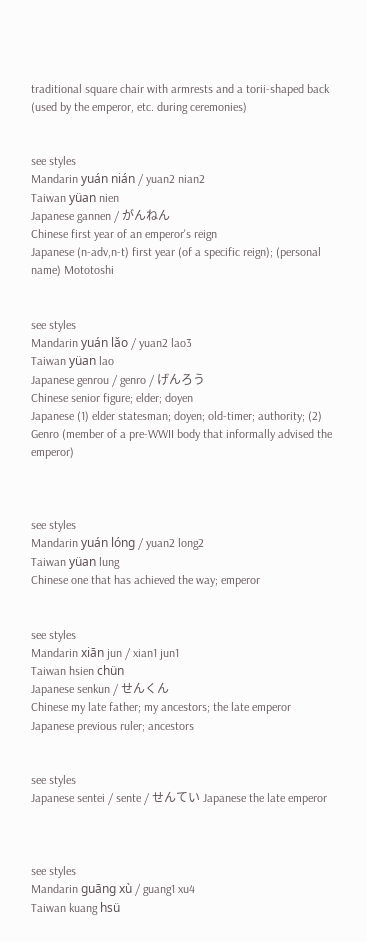traditional square chair with armrests and a torii-shaped back (used by the emperor, etc. during ceremonies)


see styles
Mandarin yuán nián / yuan2 nian2
Taiwan yüan nien
Japanese gannen / がんねん
Chinese first year of an emperor's reign
Japanese (n-adv,n-t) first year (of a specific reign); (personal name) Mototoshi


see styles
Mandarin yuán lǎo / yuan2 lao3
Taiwan yüan lao
Japanese genrou / genro / げんろう
Chinese senior figure; elder; doyen
Japanese (1) elder statesman; doyen; old-timer; authority; (2) Genro (member of a pre-WWII body that informally advised the emperor)



see styles
Mandarin yuán lóng / yuan2 long2
Taiwan yüan lung
Chinese one that has achieved the way; emperor


see styles
Mandarin xiān jun / xian1 jun1
Taiwan hsien chün
Japanese senkun / せんくん
Chinese my late father; my ancestors; the late emperor
Japanese previous ruler; ancestors


see styles
Japanese sentei / sente / せんてい Japanese the late emperor



see styles
Mandarin guāng xù / guang1 xu4
Taiwan kuang hsü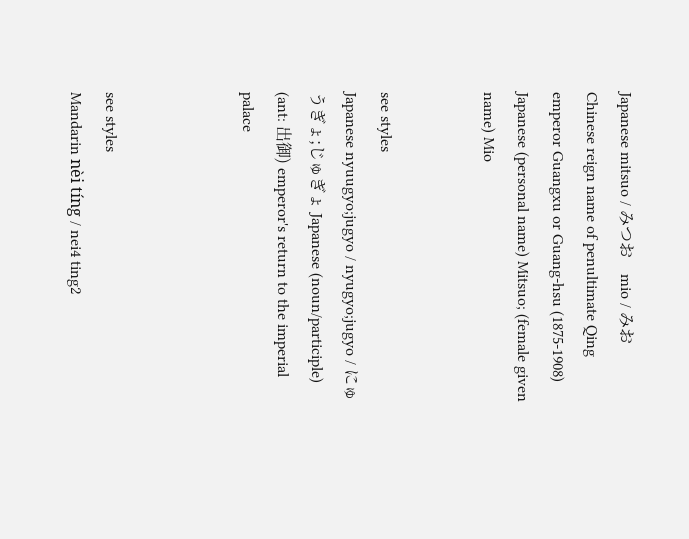Japanese mitsuo / みつお    mio / みお
Chinese reign name of penultimate Qing emperor Guangxu or Guang-hsu (1875-1908)
Japanese (personal name) Mitsuo; (female given name) Mio


see styles
Japanese nyuugyo;jugyo / nyugyo;jugyo / にゅうぎょ;じゅぎょ Japanese (noun/participle) (ant: 出御) emperor's return to the imperial palace



see styles
Mandarin nèi tíng / nei4 ting2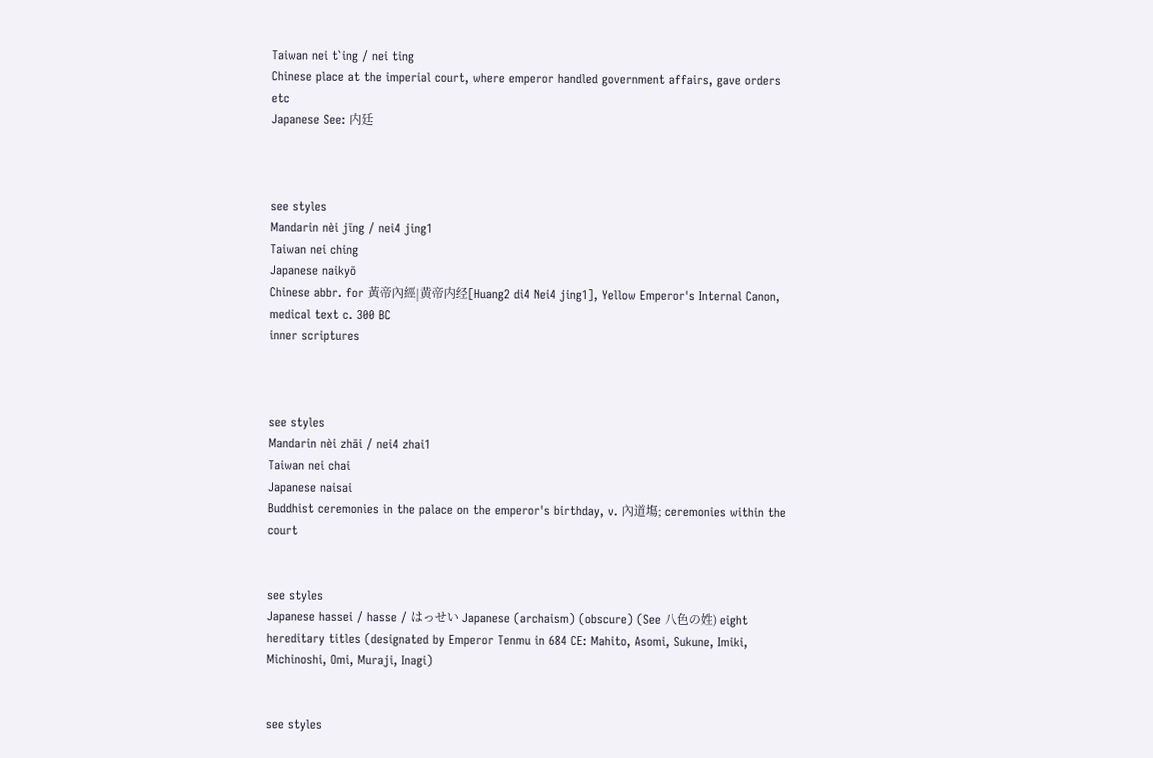Taiwan nei t`ing / nei ting
Chinese place at the imperial court, where emperor handled government affairs, gave orders etc
Japanese See: 内廷



see styles
Mandarin nèi jīng / nei4 jing1
Taiwan nei ching
Japanese naikyō
Chinese abbr. for 黃帝內經|黄帝内经[Huang2 di4 Nei4 jing1], Yellow Emperor's Internal Canon, medical text c. 300 BC
inner scriptures



see styles
Mandarin nèi zhāi / nei4 zhai1
Taiwan nei chai
Japanese naisai
Buddhist ceremonies in the palace on the emperor's birthday, v. 內道塲; ceremonies within the court


see styles
Japanese hassei / hasse / はっせい Japanese (archaism) (obscure) (See 八色の姓) eight hereditary titles (designated by Emperor Tenmu in 684 CE: Mahito, Asomi, Sukune, Imiki, Michinoshi, Omi, Muraji, Inagi)


see styles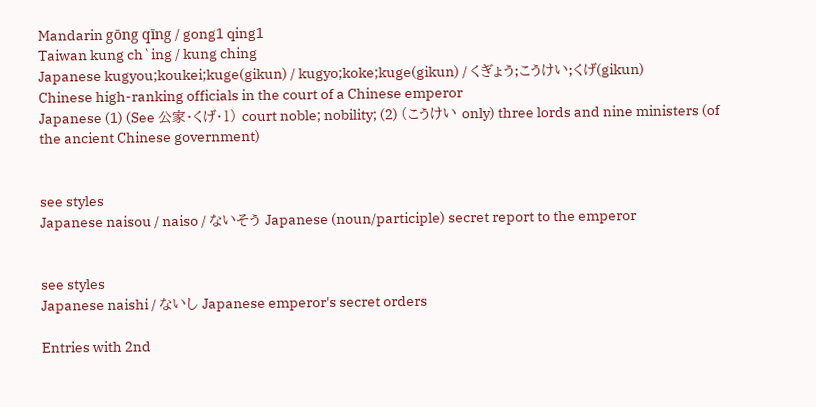Mandarin gōng qīng / gong1 qing1
Taiwan kung ch`ing / kung ching
Japanese kugyou;koukei;kuge(gikun) / kugyo;koke;kuge(gikun) / くぎょう;こうけい;くげ(gikun)
Chinese high-ranking officials in the court of a Chinese emperor
Japanese (1) (See 公家・くげ・1) court noble; nobility; (2) (こうけい only) three lords and nine ministers (of the ancient Chinese government)


see styles
Japanese naisou / naiso / ないそう Japanese (noun/participle) secret report to the emperor


see styles
Japanese naishi / ないし Japanese emperor's secret orders

Entries with 2nd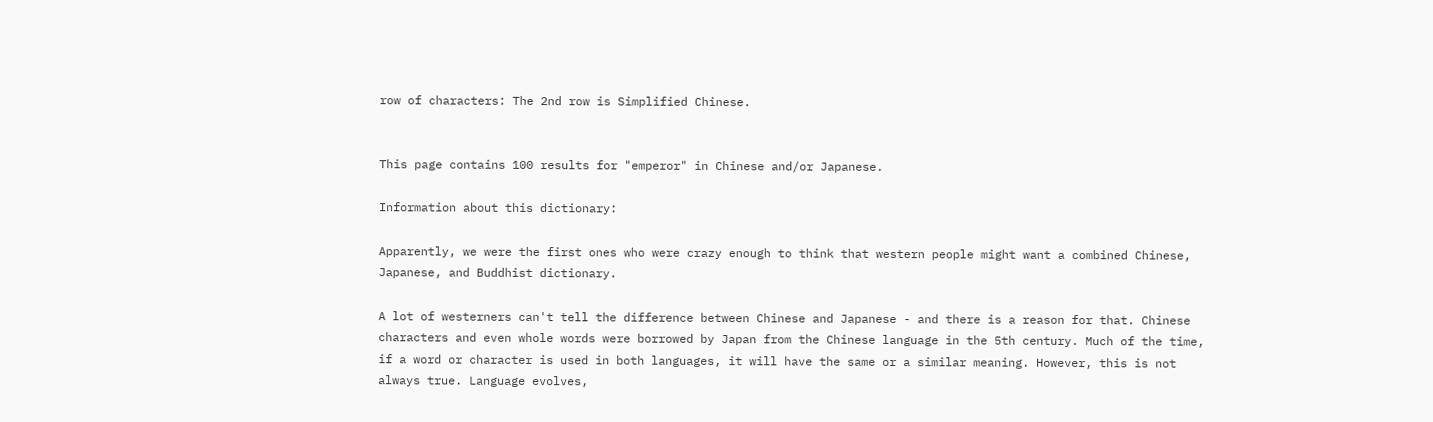row of characters: The 2nd row is Simplified Chinese.


This page contains 100 results for "emperor" in Chinese and/or Japanese.

Information about this dictionary:

Apparently, we were the first ones who were crazy enough to think that western people might want a combined Chinese, Japanese, and Buddhist dictionary.

A lot of westerners can't tell the difference between Chinese and Japanese - and there is a reason for that. Chinese characters and even whole words were borrowed by Japan from the Chinese language in the 5th century. Much of the time, if a word or character is used in both languages, it will have the same or a similar meaning. However, this is not always true. Language evolves,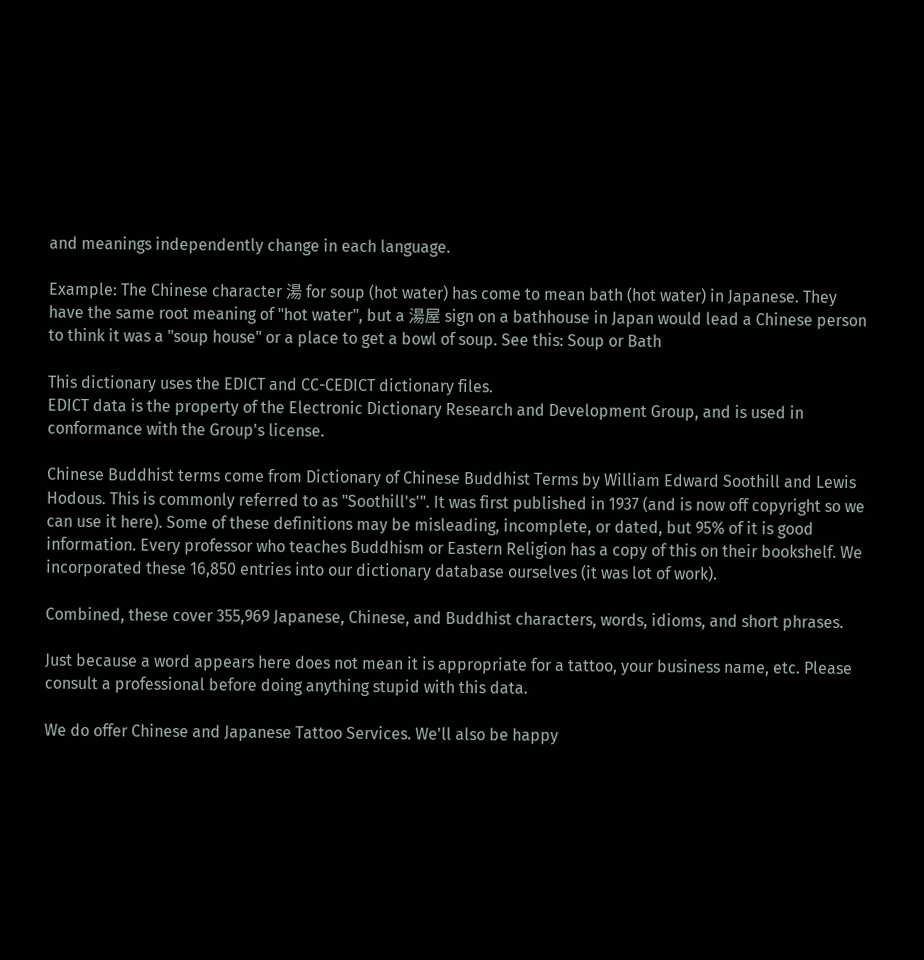and meanings independently change in each language.

Example: The Chinese character 湯 for soup (hot water) has come to mean bath (hot water) in Japanese. They have the same root meaning of "hot water", but a 湯屋 sign on a bathhouse in Japan would lead a Chinese person to think it was a "soup house" or a place to get a bowl of soup. See this: Soup or Bath

This dictionary uses the EDICT and CC-CEDICT dictionary files.
EDICT data is the property of the Electronic Dictionary Research and Development Group, and is used in conformance with the Group's license.

Chinese Buddhist terms come from Dictionary of Chinese Buddhist Terms by William Edward Soothill and Lewis Hodous. This is commonly referred to as "Soothill's'". It was first published in 1937 (and is now off copyright so we can use it here). Some of these definitions may be misleading, incomplete, or dated, but 95% of it is good information. Every professor who teaches Buddhism or Eastern Religion has a copy of this on their bookshelf. We incorporated these 16,850 entries into our dictionary database ourselves (it was lot of work).

Combined, these cover 355,969 Japanese, Chinese, and Buddhist characters, words, idioms, and short phrases.

Just because a word appears here does not mean it is appropriate for a tattoo, your business name, etc. Please consult a professional before doing anything stupid with this data.

We do offer Chinese and Japanese Tattoo Services. We'll also be happy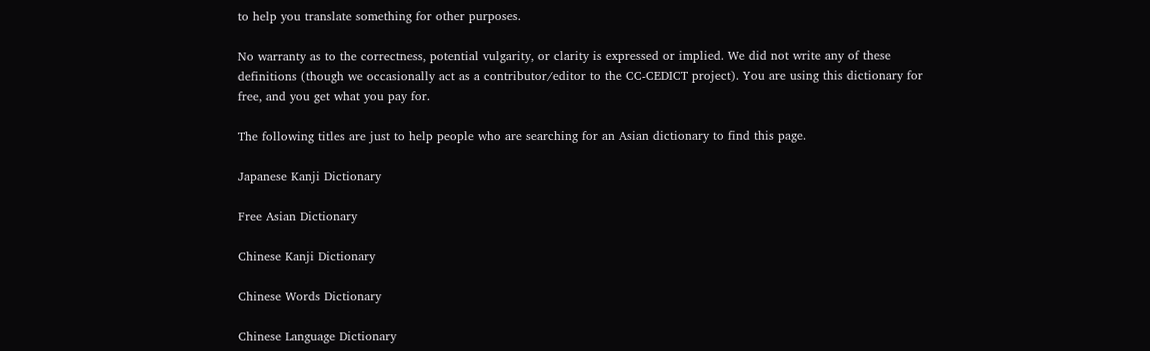to help you translate something for other purposes.

No warranty as to the correctness, potential vulgarity, or clarity is expressed or implied. We did not write any of these definitions (though we occasionally act as a contributor/editor to the CC-CEDICT project). You are using this dictionary for free, and you get what you pay for.

The following titles are just to help people who are searching for an Asian dictionary to find this page.

Japanese Kanji Dictionary

Free Asian Dictionary

Chinese Kanji Dictionary

Chinese Words Dictionary

Chinese Language Dictionary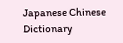Japanese Chinese Dictionary